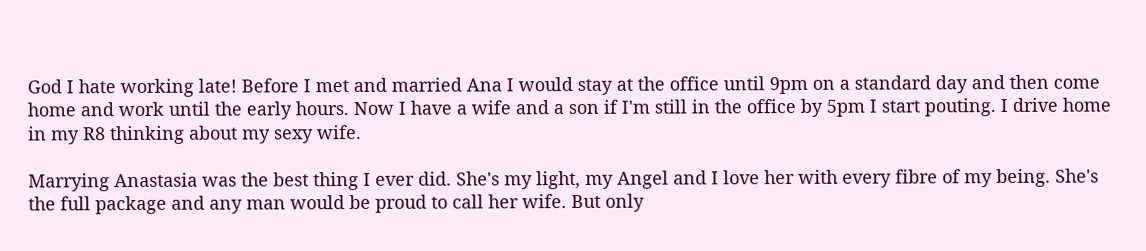God I hate working late! Before I met and married Ana I would stay at the office until 9pm on a standard day and then come home and work until the early hours. Now I have a wife and a son if I'm still in the office by 5pm I start pouting. I drive home in my R8 thinking about my sexy wife.

Marrying Anastasia was the best thing I ever did. She's my light, my Angel and I love her with every fibre of my being. She's the full package and any man would be proud to call her wife. But only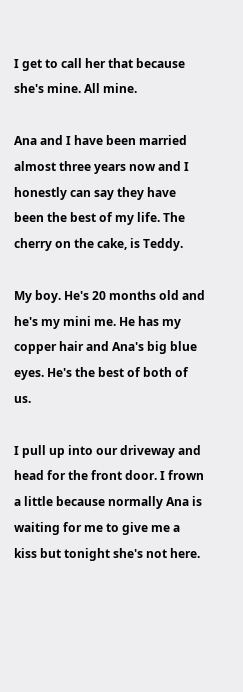I get to call her that because she's mine. All mine.

Ana and I have been married almost three years now and I honestly can say they have been the best of my life. The cherry on the cake, is Teddy.

My boy. He's 20 months old and he's my mini me. He has my copper hair and Ana's big blue eyes. He's the best of both of us.

I pull up into our driveway and head for the front door. I frown a little because normally Ana is waiting for me to give me a kiss but tonight she's not here.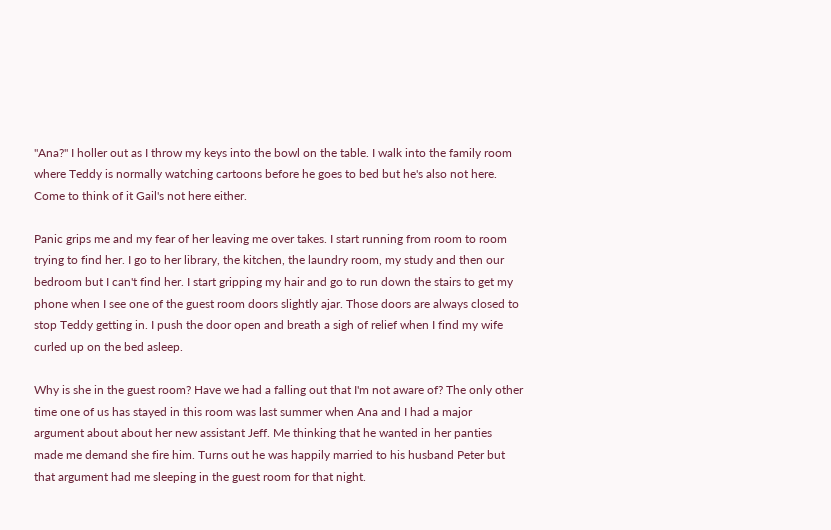"Ana?" I holler out as I throw my keys into the bowl on the table. I walk into the family room where Teddy is normally watching cartoons before he goes to bed but he's also not here. Come to think of it Gail's not here either.

Panic grips me and my fear of her leaving me over takes. I start running from room to room trying to find her. I go to her library, the kitchen, the laundry room, my study and then our bedroom but I can't find her. I start gripping my hair and go to run down the stairs to get my phone when I see one of the guest room doors slightly ajar. Those doors are always closed to stop Teddy getting in. I push the door open and breath a sigh of relief when I find my wife curled up on the bed asleep.

Why is she in the guest room? Have we had a falling out that I'm not aware of? The only other time one of us has stayed in this room was last summer when Ana and I had a major argument about about her new assistant Jeff. Me thinking that he wanted in her panties made me demand she fire him. Turns out he was happily married to his husband Peter but that argument had me sleeping in the guest room for that night.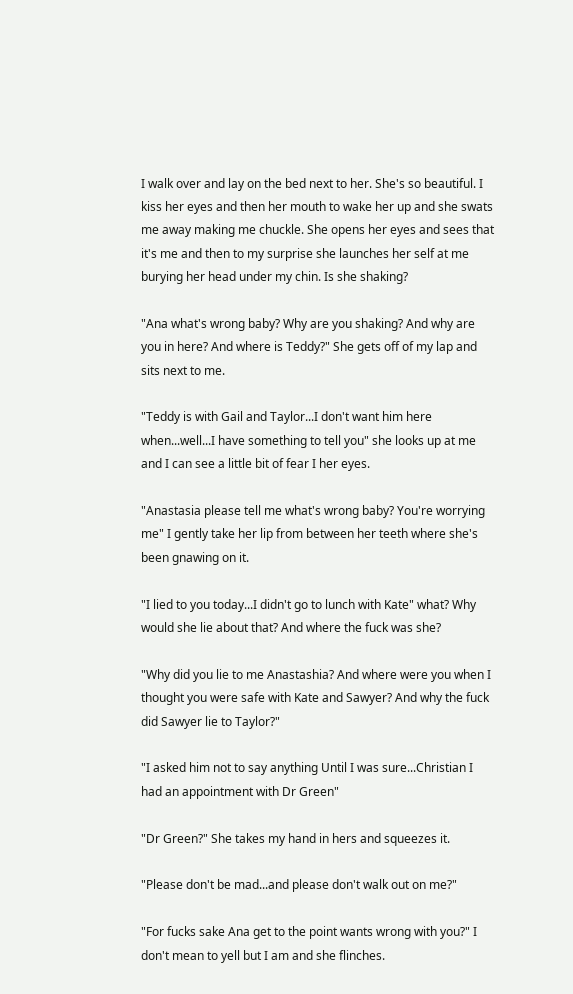I walk over and lay on the bed next to her. She's so beautiful. I kiss her eyes and then her mouth to wake her up and she swats me away making me chuckle. She opens her eyes and sees that it's me and then to my surprise she launches her self at me burying her head under my chin. Is she shaking?

"Ana what's wrong baby? Why are you shaking? And why are you in here? And where is Teddy?" She gets off of my lap and sits next to me.

"Teddy is with Gail and Taylor...I don't want him here when...well...I have something to tell you" she looks up at me and I can see a little bit of fear I her eyes.

"Anastasia please tell me what's wrong baby? You're worrying me" I gently take her lip from between her teeth where she's been gnawing on it.

"I lied to you today...I didn't go to lunch with Kate" what? Why would she lie about that? And where the fuck was she?

"Why did you lie to me Anastashia? And where were you when I thought you were safe with Kate and Sawyer? And why the fuck did Sawyer lie to Taylor?"

"I asked him not to say anything Until I was sure...Christian I had an appointment with Dr Green"

"Dr Green?" She takes my hand in hers and squeezes it.

"Please don't be mad...and please don't walk out on me?"

"For fucks sake Ana get to the point wants wrong with you?" I don't mean to yell but I am and she flinches.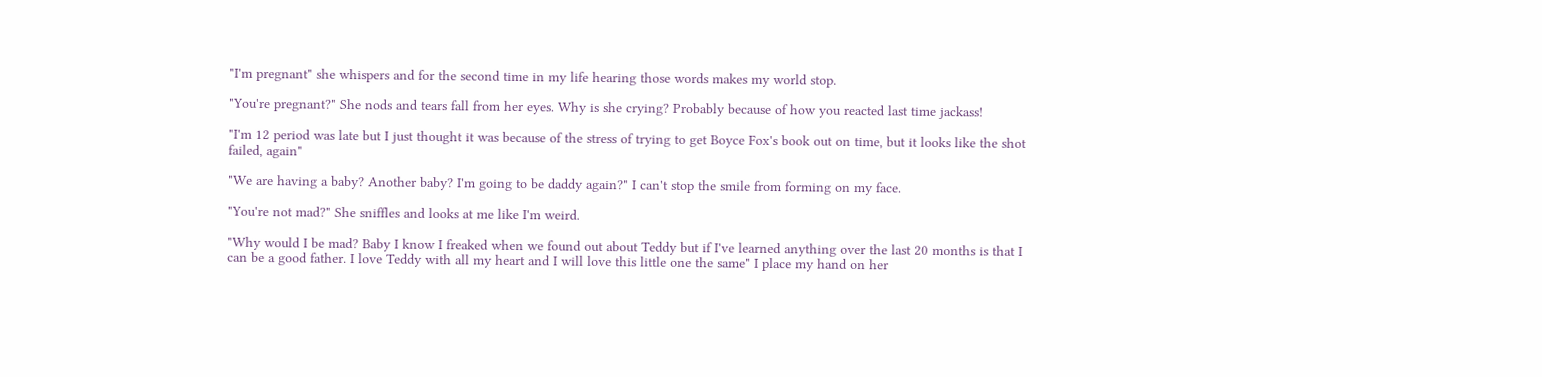"I'm pregnant" she whispers and for the second time in my life hearing those words makes my world stop.

"You're pregnant?" She nods and tears fall from her eyes. Why is she crying? Probably because of how you reacted last time jackass!

"I'm 12 period was late but I just thought it was because of the stress of trying to get Boyce Fox's book out on time, but it looks like the shot failed, again"

"We are having a baby? Another baby? I'm going to be daddy again?" I can't stop the smile from forming on my face.

"You're not mad?" She sniffles and looks at me like I'm weird.

"Why would I be mad? Baby I know I freaked when we found out about Teddy but if I've learned anything over the last 20 months is that I can be a good father. I love Teddy with all my heart and I will love this little one the same" I place my hand on her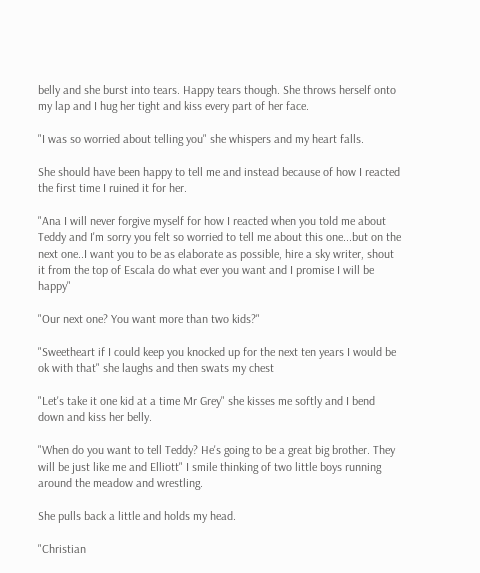belly and she burst into tears. Happy tears though. She throws herself onto my lap and I hug her tight and kiss every part of her face.

"I was so worried about telling you" she whispers and my heart falls.

She should have been happy to tell me and instead because of how I reacted the first time I ruined it for her.

"Ana I will never forgive myself for how I reacted when you told me about Teddy and I'm sorry you felt so worried to tell me about this one...but on the next one..I want you to be as elaborate as possible, hire a sky writer, shout it from the top of Escala do what ever you want and I promise I will be happy"

"Our next one? You want more than two kids?"

"Sweetheart if I could keep you knocked up for the next ten years I would be ok with that" she laughs and then swats my chest

"Let's take it one kid at a time Mr Grey" she kisses me softly and I bend down and kiss her belly.

"When do you want to tell Teddy? He's going to be a great big brother. They will be just like me and Elliott" I smile thinking of two little boys running around the meadow and wrestling.

She pulls back a little and holds my head.

"Christian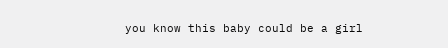you know this baby could be a girl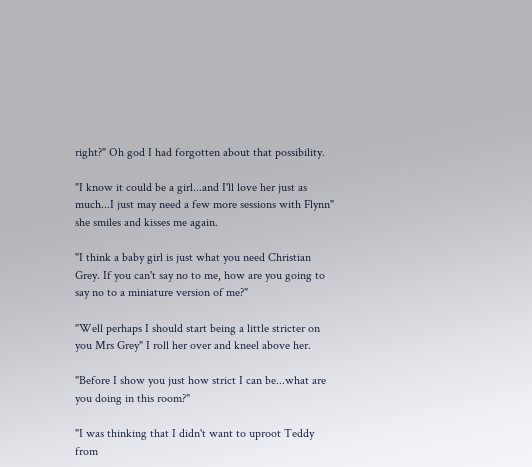right?" Oh god I had forgotten about that possibility.

"I know it could be a girl...and I'll love her just as much...I just may need a few more sessions with Flynn" she smiles and kisses me again.

"I think a baby girl is just what you need Christian Grey. If you can't say no to me, how are you going to say no to a miniature version of me?"

"Well perhaps I should start being a little stricter on you Mrs Grey" I roll her over and kneel above her.

"Before I show you just how strict I can be...what are you doing in this room?"

"I was thinking that I didn't want to uproot Teddy from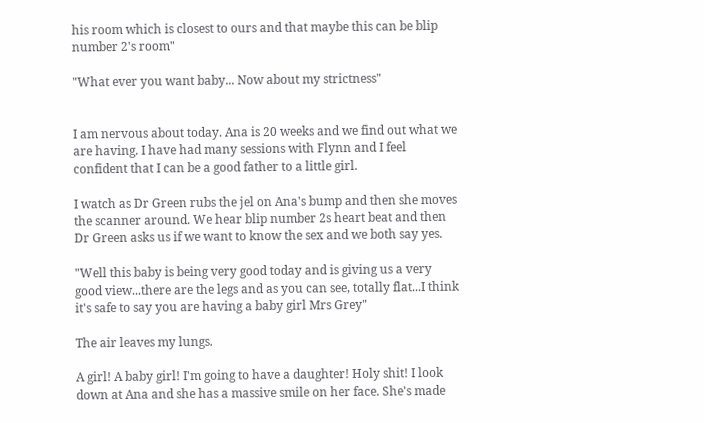his room which is closest to ours and that maybe this can be blip number 2's room"

"What ever you want baby... Now about my strictness"


I am nervous about today. Ana is 20 weeks and we find out what we are having. I have had many sessions with Flynn and I feel confident that I can be a good father to a little girl.

I watch as Dr Green rubs the jel on Ana's bump and then she moves the scanner around. We hear blip number 2s heart beat and then Dr Green asks us if we want to know the sex and we both say yes.

"Well this baby is being very good today and is giving us a very good view...there are the legs and as you can see, totally flat...I think it's safe to say you are having a baby girl Mrs Grey"

The air leaves my lungs.

A girl! A baby girl! I'm going to have a daughter! Holy shit! I look down at Ana and she has a massive smile on her face. She's made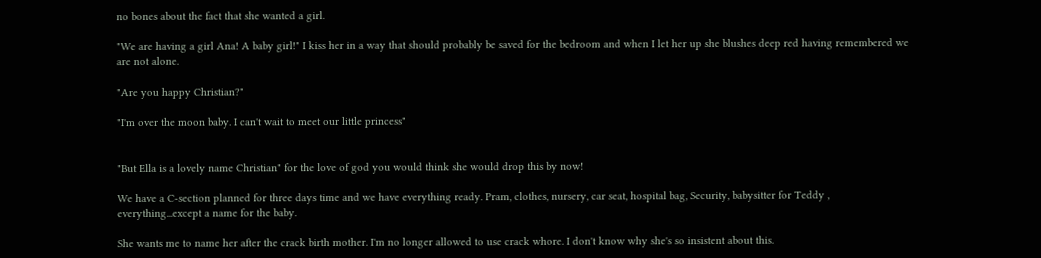no bones about the fact that she wanted a girl.

"We are having a girl Ana! A baby girl!" I kiss her in a way that should probably be saved for the bedroom and when I let her up she blushes deep red having remembered we are not alone.

"Are you happy Christian?"

"I'm over the moon baby. I can't wait to meet our little princess"


"But Ella is a lovely name Christian" for the love of god you would think she would drop this by now!

We have a C-section planned for three days time and we have everything ready. Pram, clothes, nursery, car seat, hospital bag, Security, babysitter for Teddy , everything...except a name for the baby.

She wants me to name her after the crack birth mother. I'm no longer allowed to use crack whore. I don't know why she's so insistent about this.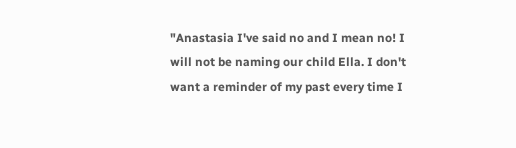"Anastasia I've said no and I mean no! I will not be naming our child Ella. I don't want a reminder of my past every time I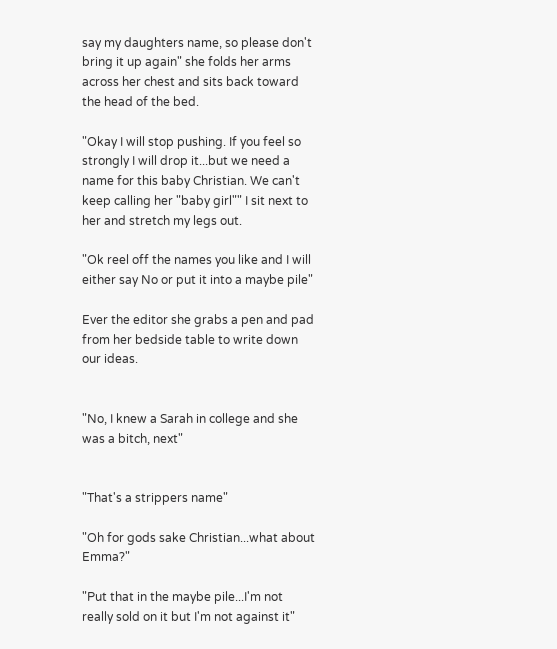say my daughters name, so please don't bring it up again" she folds her arms across her chest and sits back toward the head of the bed.

"Okay I will stop pushing. If you feel so strongly I will drop it...but we need a name for this baby Christian. We can't keep calling her "baby girl"" I sit next to her and stretch my legs out.

"Ok reel off the names you like and I will either say No or put it into a maybe pile"

Ever the editor she grabs a pen and pad from her bedside table to write down our ideas.


"No, I knew a Sarah in college and she was a bitch, next"


"That's a strippers name"

"Oh for gods sake Christian...what about Emma?"

"Put that in the maybe pile...I'm not really sold on it but I'm not against it"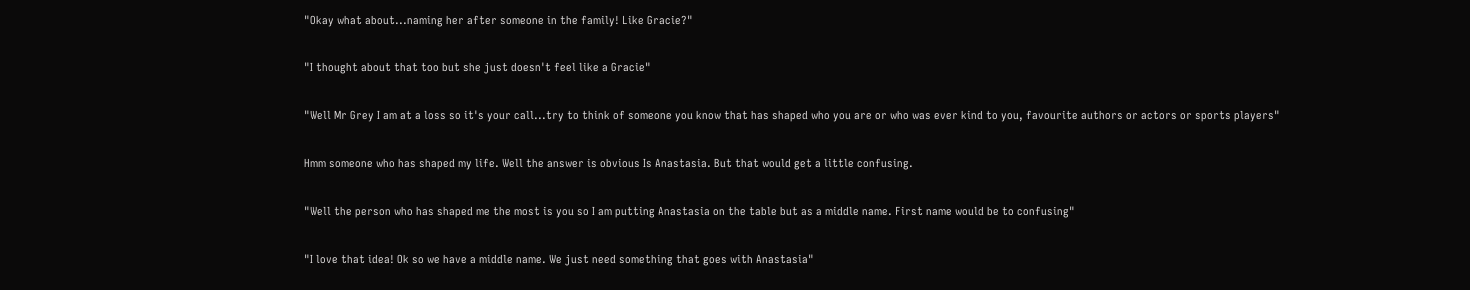"Okay what about...naming her after someone in the family! Like Gracie?"

"I thought about that too but she just doesn't feel like a Gracie"

"Well Mr Grey I am at a loss so it's your call...try to think of someone you know that has shaped who you are or who was ever kind to you, favourite authors or actors or sports players"

Hmm someone who has shaped my life. Well the answer is obvious Is Anastasia. But that would get a little confusing.

"Well the person who has shaped me the most is you so I am putting Anastasia on the table but as a middle name. First name would be to confusing"

"I love that idea! Ok so we have a middle name. We just need something that goes with Anastasia"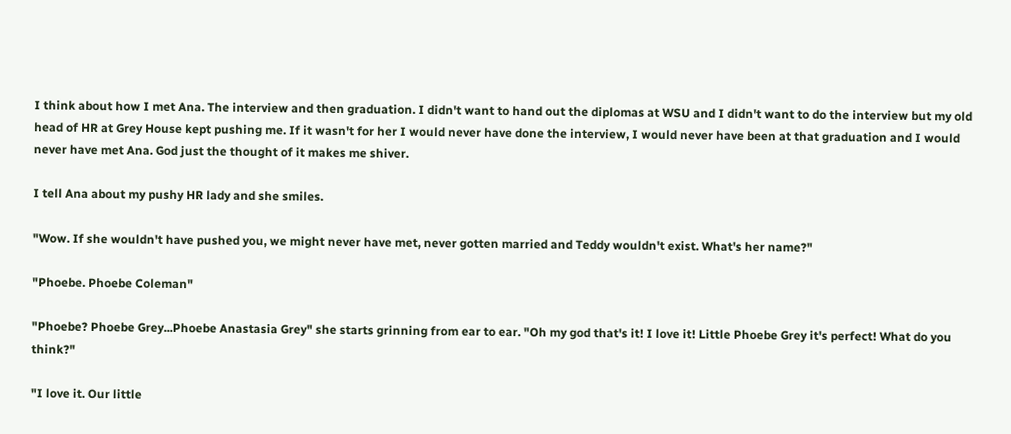I think about how I met Ana. The interview and then graduation. I didn't want to hand out the diplomas at WSU and I didn't want to do the interview but my old head of HR at Grey House kept pushing me. If it wasn't for her I would never have done the interview, I would never have been at that graduation and I would never have met Ana. God just the thought of it makes me shiver.

I tell Ana about my pushy HR lady and she smiles.

"Wow. If she wouldn't have pushed you, we might never have met, never gotten married and Teddy wouldn't exist. What's her name?"

"Phoebe. Phoebe Coleman"

"Phoebe? Phoebe Grey...Phoebe Anastasia Grey" she starts grinning from ear to ear. "Oh my god that's it! I love it! Little Phoebe Grey it's perfect! What do you think?"

"I love it. Our little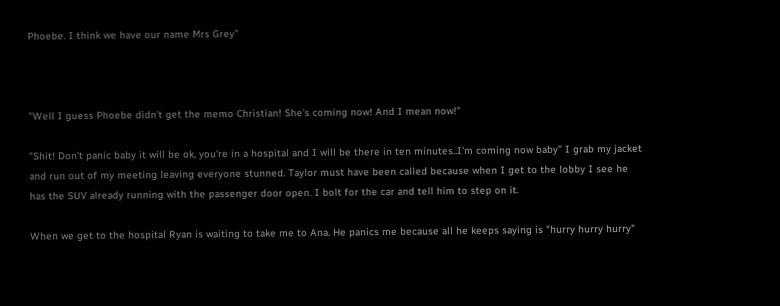Phoebe. I think we have our name Mrs Grey"



"Well I guess Phoebe didn't get the memo Christian! She's coming now! And I mean now!"

"Shit! Don't panic baby it will be ok, you're in a hospital and I will be there in ten minutes..I'm coming now baby" I grab my jacket and run out of my meeting leaving everyone stunned. Taylor must have been called because when I get to the lobby I see he has the SUV already running with the passenger door open. I bolt for the car and tell him to step on it.

When we get to the hospital Ryan is waiting to take me to Ana. He panics me because all he keeps saying is "hurry hurry hurry"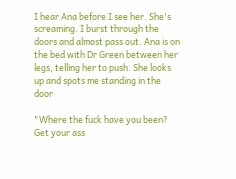I hear Ana before I see her. She's screaming. I burst through the doors and almost pass out. Ana is on the bed with Dr Green between her legs, telling her to push. She looks up and spots me standing in the door

"Where the fuck have you been? Get your ass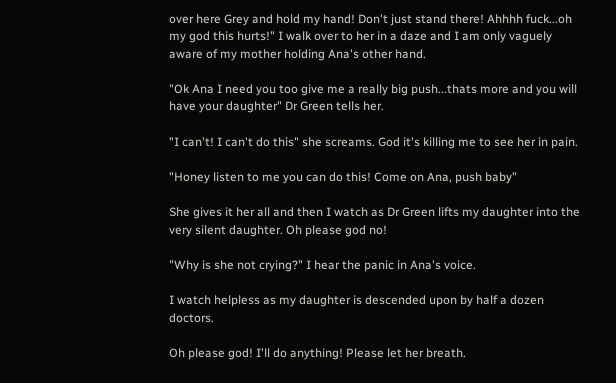over here Grey and hold my hand! Don't just stand there! Ahhhh fuck...oh my god this hurts!" I walk over to her in a daze and I am only vaguely aware of my mother holding Ana's other hand.

"Ok Ana I need you too give me a really big push...thats more and you will have your daughter" Dr Green tells her.

"I can't! I can't do this" she screams. God it's killing me to see her in pain.

"Honey listen to me you can do this! Come on Ana, push baby"

She gives it her all and then I watch as Dr Green lifts my daughter into the very silent daughter. Oh please god no!

"Why is she not crying?" I hear the panic in Ana's voice.

I watch helpless as my daughter is descended upon by half a dozen doctors.

Oh please god! I'll do anything! Please let her breath.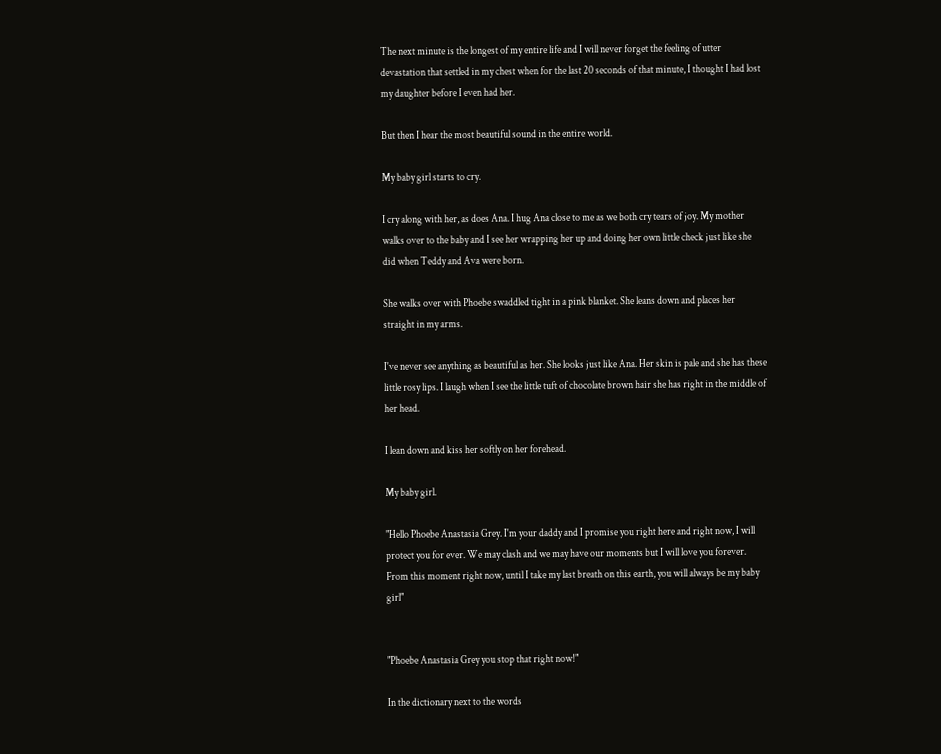The next minute is the longest of my entire life and I will never forget the feeling of utter devastation that settled in my chest when for the last 20 seconds of that minute, I thought I had lost my daughter before I even had her.

But then I hear the most beautiful sound in the entire world.

My baby girl starts to cry.

I cry along with her, as does Ana. I hug Ana close to me as we both cry tears of joy. My mother walks over to the baby and I see her wrapping her up and doing her own little check just like she did when Teddy and Ava were born.

She walks over with Phoebe swaddled tight in a pink blanket. She leans down and places her straight in my arms.

I've never see anything as beautiful as her. She looks just like Ana. Her skin is pale and she has these little rosy lips. I laugh when I see the little tuft of chocolate brown hair she has right in the middle of her head.

I lean down and kiss her softly on her forehead.

My baby girl.

"Hello Phoebe Anastasia Grey. I'm your daddy and I promise you right here and right now, I will protect you for ever. We may clash and we may have our moments but I will love you forever. From this moment right now, until I take my last breath on this earth, you will always be my baby girl"


"Phoebe Anastasia Grey you stop that right now!"

In the dictionary next to the words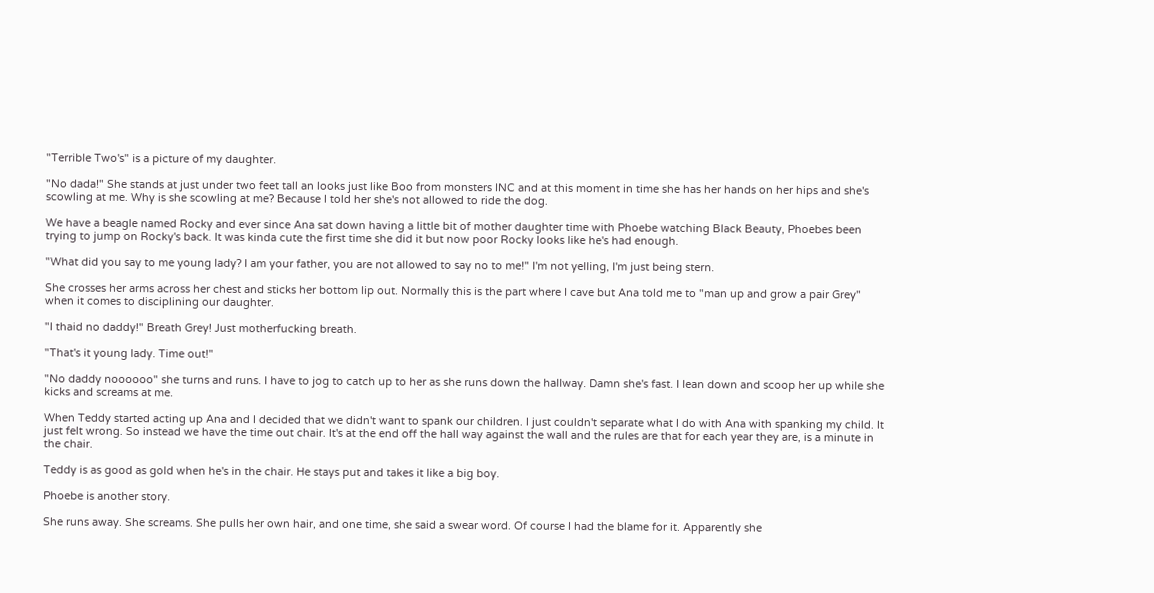"Terrible Two's" is a picture of my daughter.

"No dada!" She stands at just under two feet tall an looks just like Boo from monsters INC and at this moment in time she has her hands on her hips and she's scowling at me. Why is she scowling at me? Because I told her she's not allowed to ride the dog.

We have a beagle named Rocky and ever since Ana sat down having a little bit of mother daughter time with Phoebe watching Black Beauty, Phoebes been trying to jump on Rocky's back. It was kinda cute the first time she did it but now poor Rocky looks like he's had enough.

"What did you say to me young lady? I am your father, you are not allowed to say no to me!" I'm not yelling, I'm just being stern.

She crosses her arms across her chest and sticks her bottom lip out. Normally this is the part where I cave but Ana told me to "man up and grow a pair Grey" when it comes to disciplining our daughter.

"I thaid no daddy!" Breath Grey! Just motherfucking breath.

"That's it young lady. Time out!"

"No daddy noooooo" she turns and runs. I have to jog to catch up to her as she runs down the hallway. Damn she's fast. I lean down and scoop her up while she kicks and screams at me.

When Teddy started acting up Ana and I decided that we didn't want to spank our children. I just couldn't separate what I do with Ana with spanking my child. It just felt wrong. So instead we have the time out chair. It's at the end off the hall way against the wall and the rules are that for each year they are, is a minute in the chair.

Teddy is as good as gold when he's in the chair. He stays put and takes it like a big boy.

Phoebe is another story.

She runs away. She screams. She pulls her own hair, and one time, she said a swear word. Of course I had the blame for it. Apparently she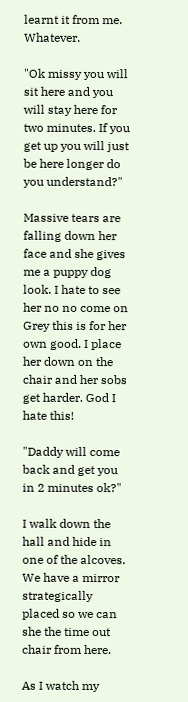learnt it from me. Whatever.

"Ok missy you will sit here and you will stay here for two minutes. If you get up you will just be here longer do you understand?"

Massive tears are falling down her face and she gives me a puppy dog look. I hate to see her no no come on Grey this is for her own good. I place her down on the chair and her sobs get harder. God I hate this!

"Daddy will come back and get you in 2 minutes ok?"

I walk down the hall and hide in one of the alcoves. We have a mirror strategically placed so we can she the time out chair from here.

As I watch my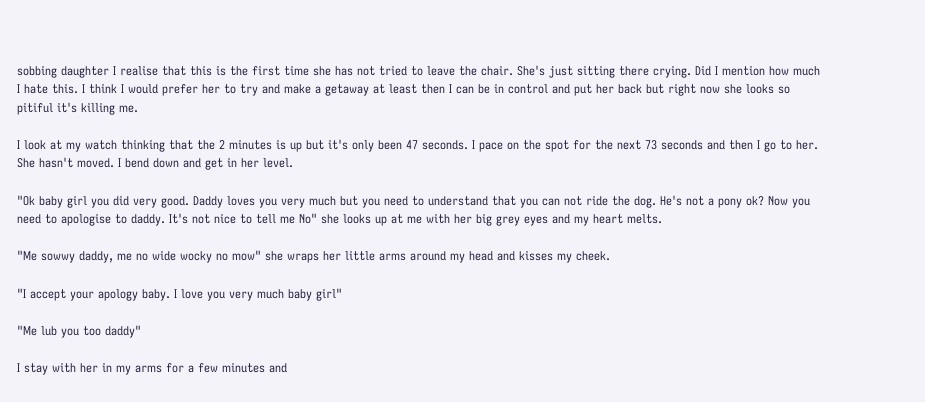sobbing daughter I realise that this is the first time she has not tried to leave the chair. She's just sitting there crying. Did I mention how much I hate this. I think I would prefer her to try and make a getaway at least then I can be in control and put her back but right now she looks so pitiful it's killing me.

I look at my watch thinking that the 2 minutes is up but it's only been 47 seconds. I pace on the spot for the next 73 seconds and then I go to her. She hasn't moved. I bend down and get in her level.

"Ok baby girl you did very good. Daddy loves you very much but you need to understand that you can not ride the dog. He's not a pony ok? Now you need to apologise to daddy. It's not nice to tell me No" she looks up at me with her big grey eyes and my heart melts.

"Me sowwy daddy, me no wide wocky no mow" she wraps her little arms around my head and kisses my cheek.

"I accept your apology baby. I love you very much baby girl"

"Me lub you too daddy"

I stay with her in my arms for a few minutes and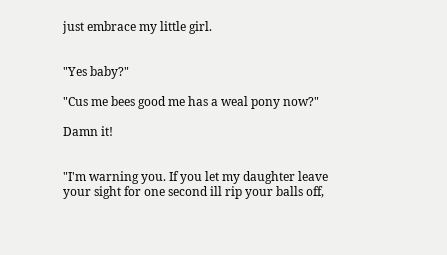just embrace my little girl.


"Yes baby?"

"Cus me bees good me has a weal pony now?"

Damn it!


"I'm warning you. If you let my daughter leave your sight for one second ill rip your balls off,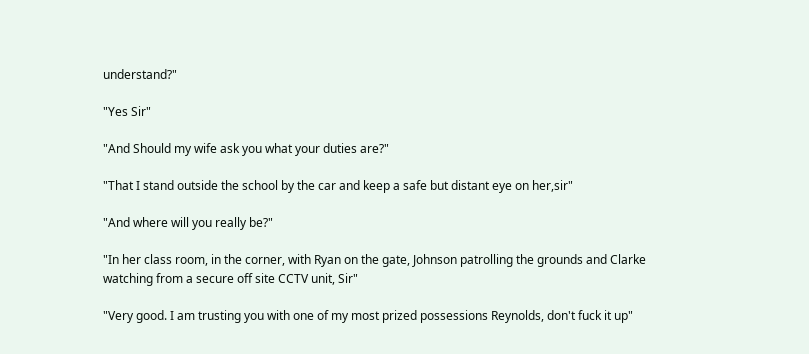understand?"

"Yes Sir"

"And Should my wife ask you what your duties are?"

"That I stand outside the school by the car and keep a safe but distant eye on her,sir"

"And where will you really be?"

"In her class room, in the corner, with Ryan on the gate, Johnson patrolling the grounds and Clarke watching from a secure off site CCTV unit, Sir"

"Very good. I am trusting you with one of my most prized possessions Reynolds, don't fuck it up"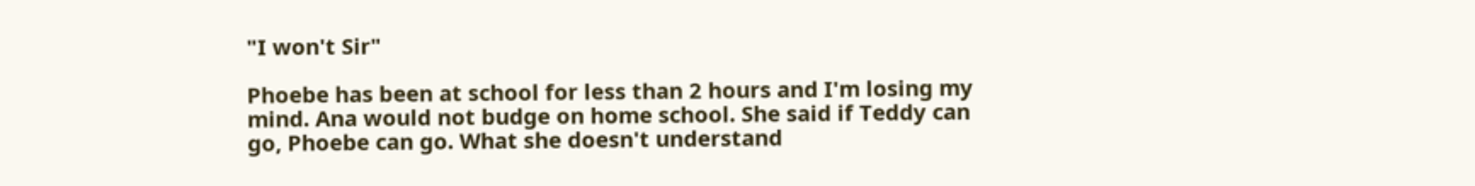"I won't Sir"

Phoebe has been at school for less than 2 hours and I'm losing my mind. Ana would not budge on home school. She said if Teddy can go, Phoebe can go. What she doesn't understand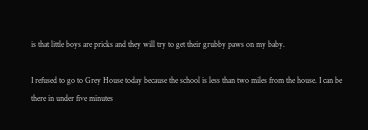is that little boys are pricks and they will try to get their grubby paws on my baby.

I refused to go to Grey House today because the school is less than two miles from the house. I can be there in under five minutes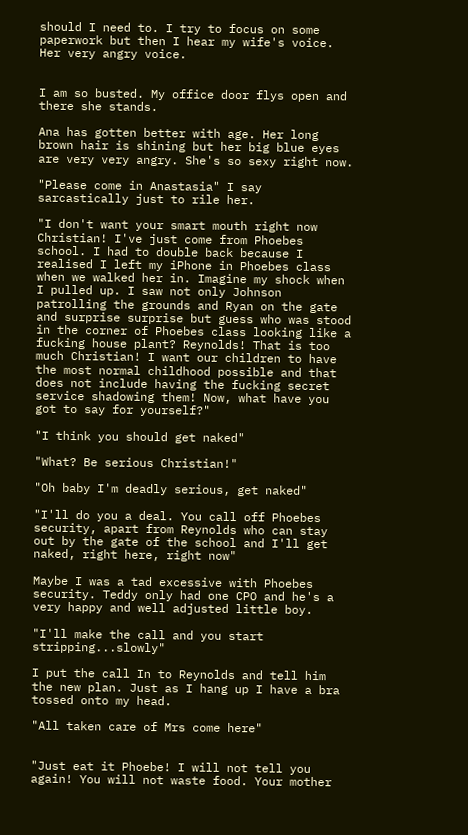should I need to. I try to focus on some paperwork but then I hear my wife's voice. Her very angry voice.


I am so busted. My office door flys open and there she stands.

Ana has gotten better with age. Her long brown hair is shining but her big blue eyes are very very angry. She's so sexy right now.

"Please come in Anastasia" I say sarcastically just to rile her.

"I don't want your smart mouth right now Christian! I've just come from Phoebes school. I had to double back because I realised I left my iPhone in Phoebes class when we walked her in. Imagine my shock when I pulled up. I saw not only Johnson patrolling the grounds and Ryan on the gate and surprise surprise but guess who was stood in the corner of Phoebes class looking like a fucking house plant? Reynolds! That is too much Christian! I want our children to have the most normal childhood possible and that does not include having the fucking secret service shadowing them! Now, what have you got to say for yourself?"

"I think you should get naked"

"What? Be serious Christian!"

"Oh baby I'm deadly serious, get naked"

"I'll do you a deal. You call off Phoebes security, apart from Reynolds who can stay out by the gate of the school and I'll get naked, right here, right now"

Maybe I was a tad excessive with Phoebes security. Teddy only had one CPO and he's a very happy and well adjusted little boy.

"I'll make the call and you start stripping...slowly"

I put the call In to Reynolds and tell him the new plan. Just as I hang up I have a bra tossed onto my head.

"All taken care of Mrs come here"


"Just eat it Phoebe! I will not tell you again! You will not waste food. Your mother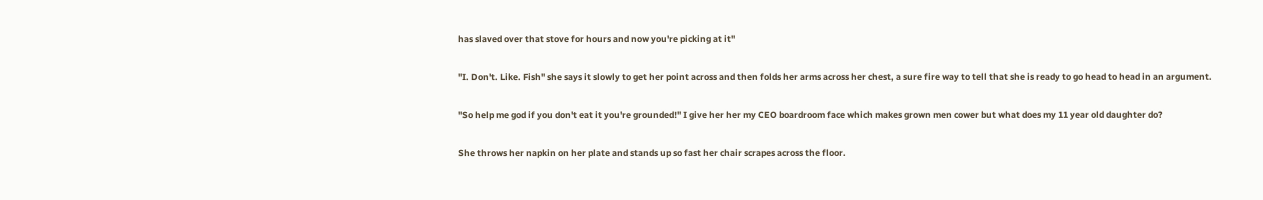has slaved over that stove for hours and now you're picking at it"

"I. Don't. Like. Fish" she says it slowly to get her point across and then folds her arms across her chest, a sure fire way to tell that she is ready to go head to head in an argument.

"So help me god if you don't eat it you're grounded!" I give her her my CEO boardroom face which makes grown men cower but what does my 11 year old daughter do?

She throws her napkin on her plate and stands up so fast her chair scrapes across the floor.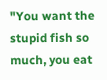"You want the stupid fish so much, you eat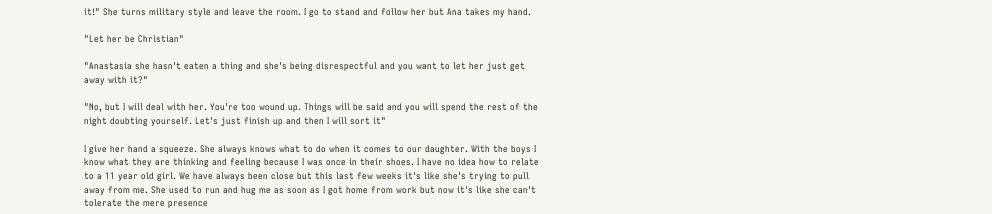it!" She turns military style and leave the room. I go to stand and follow her but Ana takes my hand.

"Let her be Christian"

"Anastasia she hasn't eaten a thing and she's being disrespectful and you want to let her just get away with it?"

"No, but I will deal with her. You're too wound up. Things will be said and you will spend the rest of the night doubting yourself. Let's just finish up and then I will sort it"

I give her hand a squeeze. She always knows what to do when it comes to our daughter. With the boys I know what they are thinking and feeling because I was once in their shoes. I have no idea how to relate to a 11 year old girl. We have always been close but this last few weeks it's like she's trying to pull away from me. She used to run and hug me as soon as I got home from work but now it's like she can't tolerate the mere presence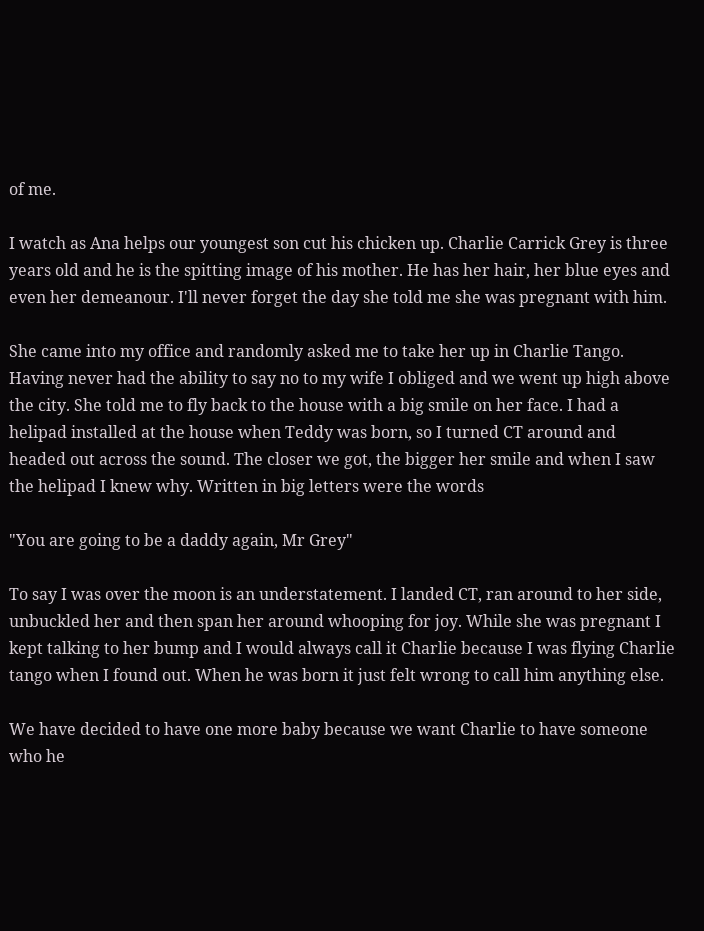of me.

I watch as Ana helps our youngest son cut his chicken up. Charlie Carrick Grey is three years old and he is the spitting image of his mother. He has her hair, her blue eyes and even her demeanour. I'll never forget the day she told me she was pregnant with him.

She came into my office and randomly asked me to take her up in Charlie Tango. Having never had the ability to say no to my wife I obliged and we went up high above the city. She told me to fly back to the house with a big smile on her face. I had a helipad installed at the house when Teddy was born, so I turned CT around and headed out across the sound. The closer we got, the bigger her smile and when I saw the helipad I knew why. Written in big letters were the words

"You are going to be a daddy again, Mr Grey"

To say I was over the moon is an understatement. I landed CT, ran around to her side, unbuckled her and then span her around whooping for joy. While she was pregnant I kept talking to her bump and I would always call it Charlie because I was flying Charlie tango when I found out. When he was born it just felt wrong to call him anything else.

We have decided to have one more baby because we want Charlie to have someone who he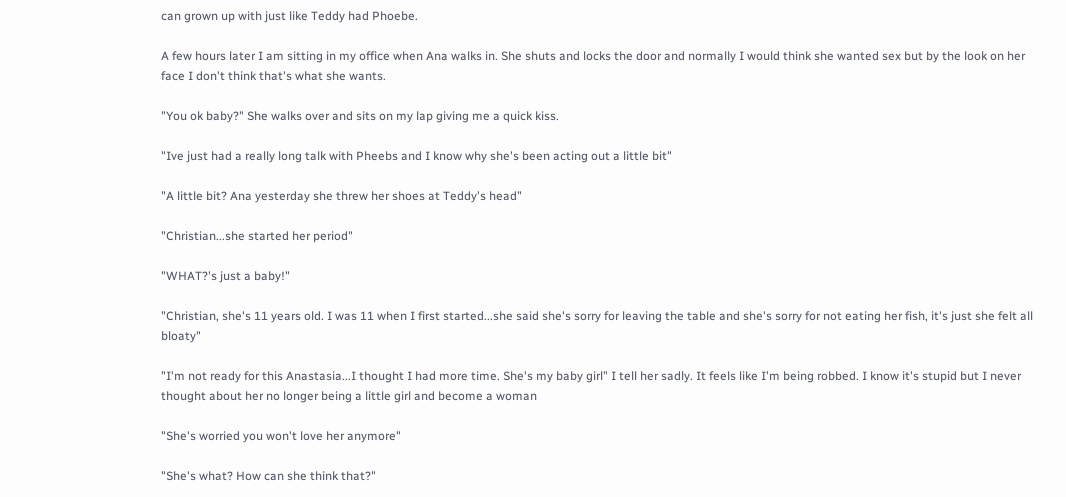can grown up with just like Teddy had Phoebe.

A few hours later I am sitting in my office when Ana walks in. She shuts and locks the door and normally I would think she wanted sex but by the look on her face I don't think that's what she wants.

"You ok baby?" She walks over and sits on my lap giving me a quick kiss.

"Ive just had a really long talk with Pheebs and I know why she's been acting out a little bit"

"A little bit? Ana yesterday she threw her shoes at Teddy's head"

"Christian...she started her period"

"WHAT?'s just a baby!"

"Christian, she's 11 years old. I was 11 when I first started...she said she's sorry for leaving the table and she's sorry for not eating her fish, it's just she felt all bloaty"

"I'm not ready for this Anastasia...I thought I had more time. She's my baby girl" I tell her sadly. It feels like I'm being robbed. I know it's stupid but I never thought about her no longer being a little girl and become a woman

"She's worried you won't love her anymore"

"She's what? How can she think that?"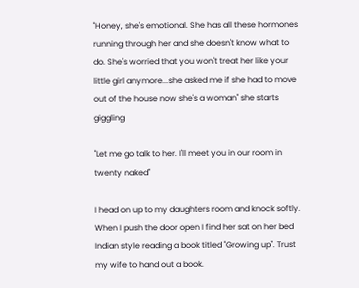"Honey, she's emotional. She has all these hormones running through her and she doesn't know what to do. She's worried that you won't treat her like your little girl anymore...she asked me if she had to move out of the house now she's a woman" she starts giggling

"Let me go talk to her. I'll meet you in our room in twenty naked"

I head on up to my daughters room and knock softly. When I push the door open I find her sat on her bed Indian style reading a book titled "Growing up". Trust my wife to hand out a book.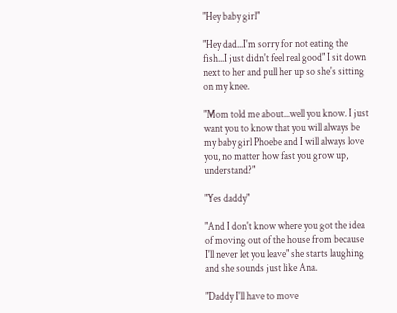"Hey baby girl"

"Hey dad...I'm sorry for not eating the fish...I just didn't feel real good" I sit down next to her and pull her up so she's sitting on my knee.

"Mom told me about...well you know. I just want you to know that you will always be my baby girl Phoebe and I will always love you, no matter how fast you grow up, understand?"

"Yes daddy"

"And I don't know where you got the idea of moving out of the house from because I'll never let you leave" she starts laughing and she sounds just like Ana.

"Daddy I'll have to move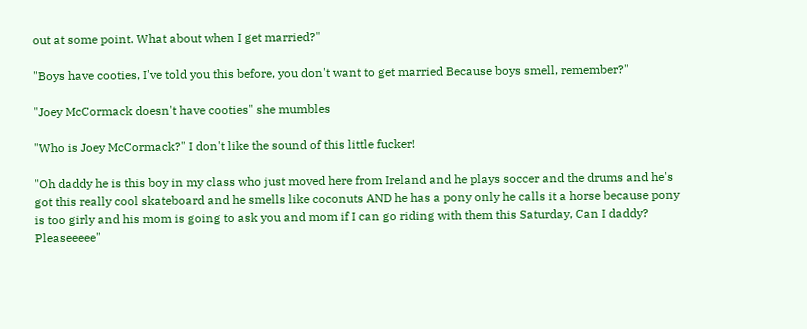out at some point. What about when I get married?"

"Boys have cooties, I've told you this before, you don't want to get married Because boys smell, remember?"

"Joey McCormack doesn't have cooties" she mumbles

"Who is Joey McCormack?" I don't like the sound of this little fucker!

"Oh daddy he is this boy in my class who just moved here from Ireland and he plays soccer and the drums and he's got this really cool skateboard and he smells like coconuts AND he has a pony only he calls it a horse because pony is too girly and his mom is going to ask you and mom if I can go riding with them this Saturday, Can I daddy? Pleaseeeee"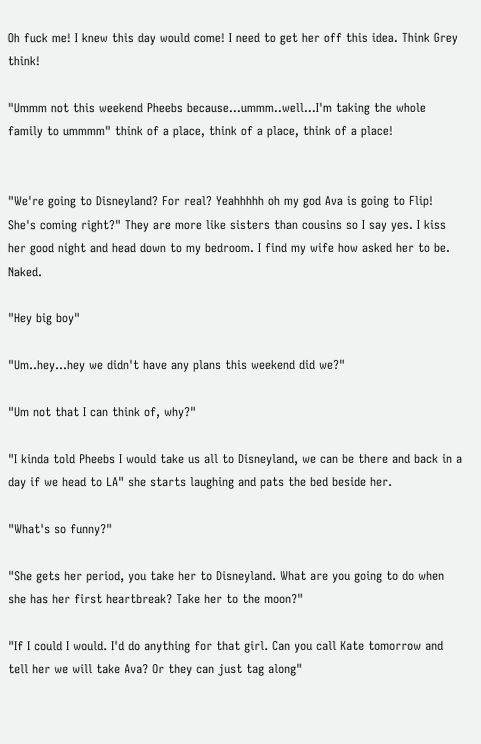Oh fuck me! I knew this day would come! I need to get her off this idea. Think Grey think!

"Ummm not this weekend Pheebs because...ummm..well...I'm taking the whole family to ummmm" think of a place, think of a place, think of a place!


"We're going to Disneyland? For real? Yeahhhhh oh my god Ava is going to Flip! She's coming right?" They are more like sisters than cousins so I say yes. I kiss her good night and head down to my bedroom. I find my wife how asked her to be. Naked.

"Hey big boy"

"Um..hey...hey we didn't have any plans this weekend did we?"

"Um not that I can think of, why?"

"I kinda told Pheebs I would take us all to Disneyland, we can be there and back in a day if we head to LA" she starts laughing and pats the bed beside her.

"What's so funny?"

"She gets her period, you take her to Disneyland. What are you going to do when she has her first heartbreak? Take her to the moon?"

"If I could I would. I'd do anything for that girl. Can you call Kate tomorrow and tell her we will take Ava? Or they can just tag along"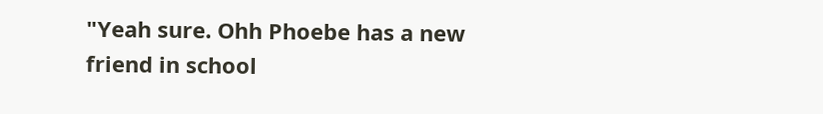"Yeah sure. Ohh Phoebe has a new friend in school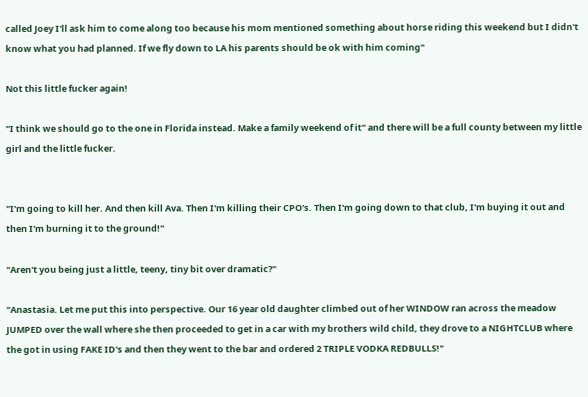called Joey I'll ask him to come along too because his mom mentioned something about horse riding this weekend but I didn't know what you had planned. If we fly down to LA his parents should be ok with him coming"

Not this little fucker again!

"I think we should go to the one in Florida instead. Make a family weekend of it" and there will be a full county between my little girl and the little fucker.


"I'm going to kill her. And then kill Ava. Then I'm killing their CPO's. Then I'm going down to that club, I'm buying it out and then I'm burning it to the ground!"

"Aren't you being just a little, teeny, tiny bit over dramatic?"

"Anastasia. Let me put this into perspective. Our 16 year old daughter climbed out of her WINDOW ran across the meadow JUMPED over the wall where she then proceeded to get in a car with my brothers wild child, they drove to a NIGHTCLUB where the got in using FAKE ID's and then they went to the bar and ordered 2 TRIPLE VODKA REDBULLS!"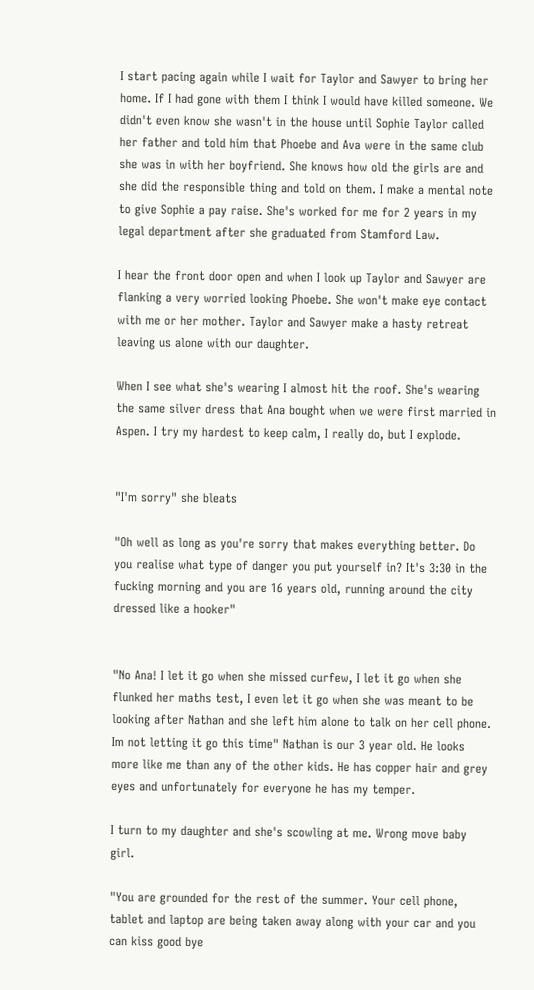I start pacing again while I wait for Taylor and Sawyer to bring her home. If I had gone with them I think I would have killed someone. We didn't even know she wasn't in the house until Sophie Taylor called her father and told him that Phoebe and Ava were in the same club she was in with her boyfriend. She knows how old the girls are and she did the responsible thing and told on them. I make a mental note to give Sophie a pay raise. She's worked for me for 2 years in my legal department after she graduated from Stamford Law.

I hear the front door open and when I look up Taylor and Sawyer are flanking a very worried looking Phoebe. She won't make eye contact with me or her mother. Taylor and Sawyer make a hasty retreat leaving us alone with our daughter.

When I see what she's wearing I almost hit the roof. She's wearing the same silver dress that Ana bought when we were first married in Aspen. I try my hardest to keep calm, I really do, but I explode.


"I'm sorry" she bleats

"Oh well as long as you're sorry that makes everything better. Do you realise what type of danger you put yourself in? It's 3:30 in the fucking morning and you are 16 years old, running around the city dressed like a hooker"


"No Ana! I let it go when she missed curfew, I let it go when she flunked her maths test, I even let it go when she was meant to be looking after Nathan and she left him alone to talk on her cell phone. Im not letting it go this time" Nathan is our 3 year old. He looks more like me than any of the other kids. He has copper hair and grey eyes and unfortunately for everyone he has my temper.

I turn to my daughter and she's scowling at me. Wrong move baby girl.

"You are grounded for the rest of the summer. Your cell phone, tablet and laptop are being taken away along with your car and you can kiss good bye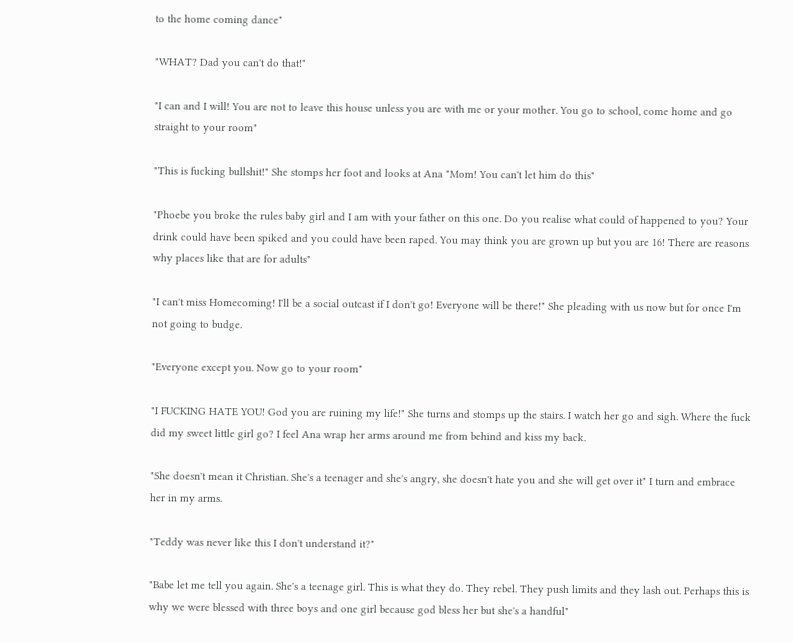to the home coming dance"

"WHAT? Dad you can't do that!"

"I can and I will! You are not to leave this house unless you are with me or your mother. You go to school, come home and go straight to your room"

"This is fucking bullshit!" She stomps her foot and looks at Ana "Mom! You can't let him do this"

"Phoebe you broke the rules baby girl and I am with your father on this one. Do you realise what could of happened to you? Your drink could have been spiked and you could have been raped. You may think you are grown up but you are 16! There are reasons why places like that are for adults"

"I can't miss Homecoming! I'll be a social outcast if I don't go! Everyone will be there!" She pleading with us now but for once I'm not going to budge.

"Everyone except you. Now go to your room"

"I FUCKING HATE YOU! God you are ruining my life!" She turns and stomps up the stairs. I watch her go and sigh. Where the fuck did my sweet little girl go? I feel Ana wrap her arms around me from behind and kiss my back.

"She doesn't mean it Christian. She's a teenager and she's angry, she doesn't hate you and she will get over it" I turn and embrace her in my arms.

"Teddy was never like this I don't understand it?"

"Babe let me tell you again. She's a teenage girl. This is what they do. They rebel. They push limits and they lash out. Perhaps this is why we were blessed with three boys and one girl because god bless her but she's a handful"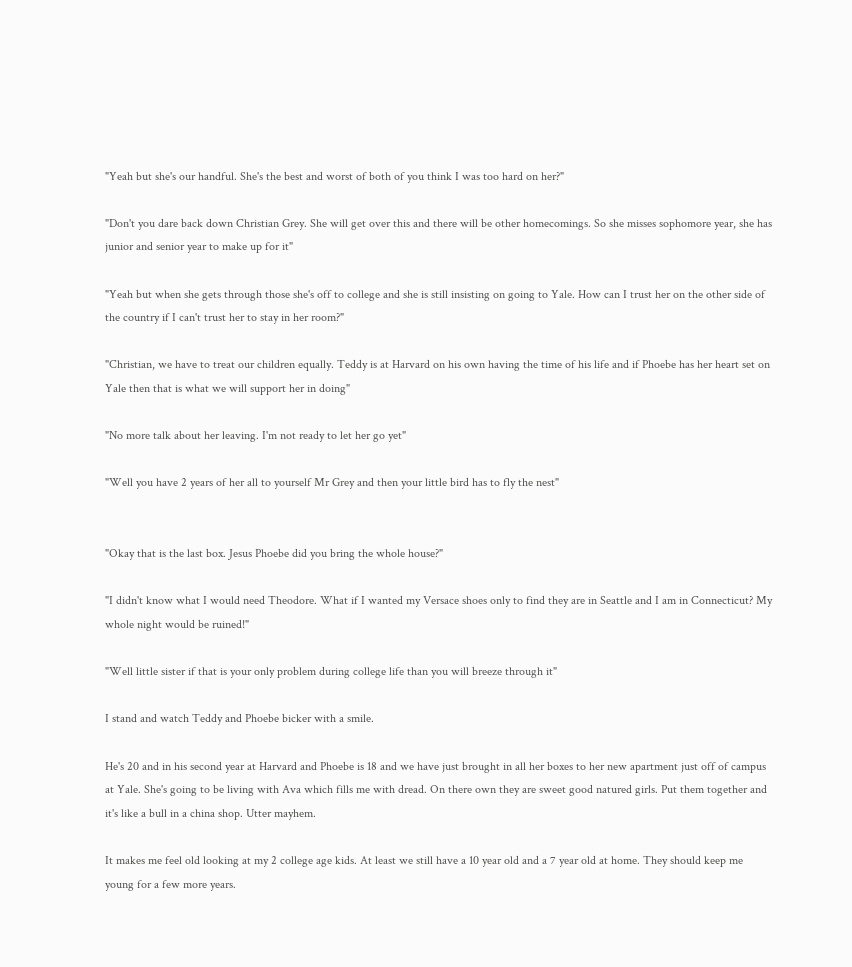"Yeah but she's our handful. She's the best and worst of both of you think I was too hard on her?"

"Don't you dare back down Christian Grey. She will get over this and there will be other homecomings. So she misses sophomore year, she has junior and senior year to make up for it"

"Yeah but when she gets through those she's off to college and she is still insisting on going to Yale. How can I trust her on the other side of the country if I can't trust her to stay in her room?"

"Christian, we have to treat our children equally. Teddy is at Harvard on his own having the time of his life and if Phoebe has her heart set on Yale then that is what we will support her in doing"

"No more talk about her leaving. I'm not ready to let her go yet"

"Well you have 2 years of her all to yourself Mr Grey and then your little bird has to fly the nest"


"Okay that is the last box. Jesus Phoebe did you bring the whole house?"

"I didn't know what I would need Theodore. What if I wanted my Versace shoes only to find they are in Seattle and I am in Connecticut? My whole night would be ruined!"

"Well little sister if that is your only problem during college life than you will breeze through it"

I stand and watch Teddy and Phoebe bicker with a smile.

He's 20 and in his second year at Harvard and Phoebe is 18 and we have just brought in all her boxes to her new apartment just off of campus at Yale. She's going to be living with Ava which fills me with dread. On there own they are sweet good natured girls. Put them together and it's like a bull in a china shop. Utter mayhem.

It makes me feel old looking at my 2 college age kids. At least we still have a 10 year old and a 7 year old at home. They should keep me young for a few more years.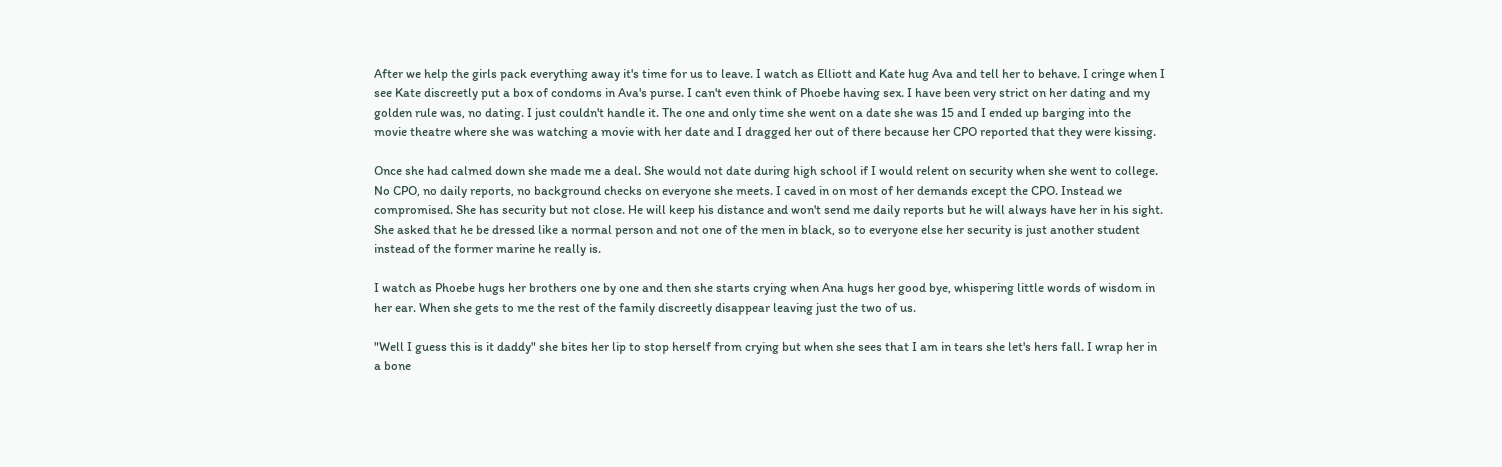After we help the girls pack everything away it's time for us to leave. I watch as Elliott and Kate hug Ava and tell her to behave. I cringe when I see Kate discreetly put a box of condoms in Ava's purse. I can't even think of Phoebe having sex. I have been very strict on her dating and my golden rule was, no dating. I just couldn't handle it. The one and only time she went on a date she was 15 and I ended up barging into the movie theatre where she was watching a movie with her date and I dragged her out of there because her CPO reported that they were kissing.

Once she had calmed down she made me a deal. She would not date during high school if I would relent on security when she went to college. No CPO, no daily reports, no background checks on everyone she meets. I caved in on most of her demands except the CPO. Instead we compromised. She has security but not close. He will keep his distance and won't send me daily reports but he will always have her in his sight. She asked that he be dressed like a normal person and not one of the men in black, so to everyone else her security is just another student instead of the former marine he really is.

I watch as Phoebe hugs her brothers one by one and then she starts crying when Ana hugs her good bye, whispering little words of wisdom in her ear. When she gets to me the rest of the family discreetly disappear leaving just the two of us.

"Well I guess this is it daddy" she bites her lip to stop herself from crying but when she sees that I am in tears she let's hers fall. I wrap her in a bone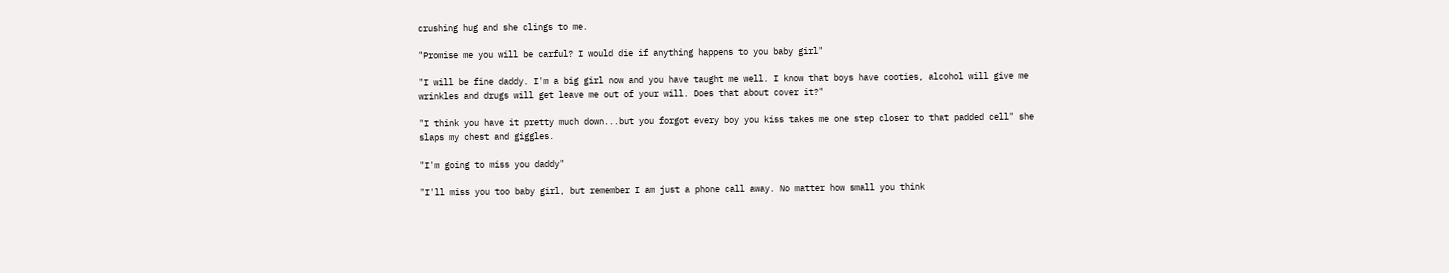crushing hug and she clings to me.

"Promise me you will be carful? I would die if anything happens to you baby girl"

"I will be fine daddy. I'm a big girl now and you have taught me well. I know that boys have cooties, alcohol will give me wrinkles and drugs will get leave me out of your will. Does that about cover it?"

"I think you have it pretty much down...but you forgot every boy you kiss takes me one step closer to that padded cell" she slaps my chest and giggles.

"I'm going to miss you daddy"

"I'll miss you too baby girl, but remember I am just a phone call away. No matter how small you think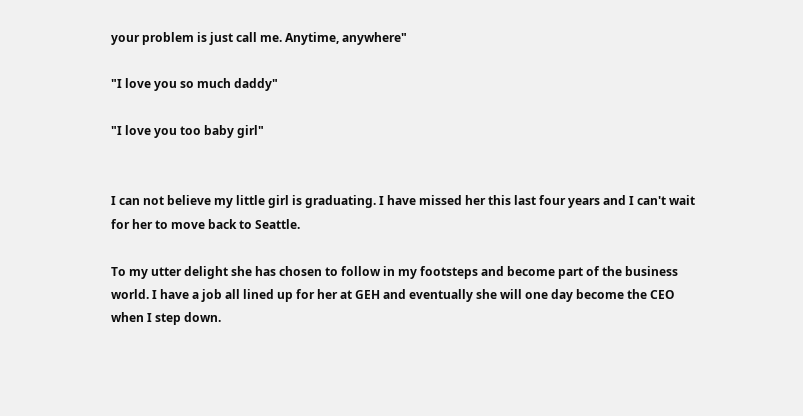your problem is just call me. Anytime, anywhere"

"I love you so much daddy"

"I love you too baby girl"


I can not believe my little girl is graduating. I have missed her this last four years and I can't wait for her to move back to Seattle.

To my utter delight she has chosen to follow in my footsteps and become part of the business world. I have a job all lined up for her at GEH and eventually she will one day become the CEO when I step down.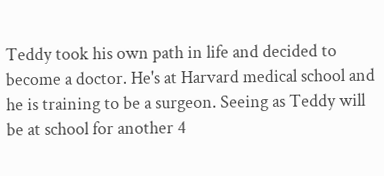Teddy took his own path in life and decided to become a doctor. He's at Harvard medical school and he is training to be a surgeon. Seeing as Teddy will be at school for another 4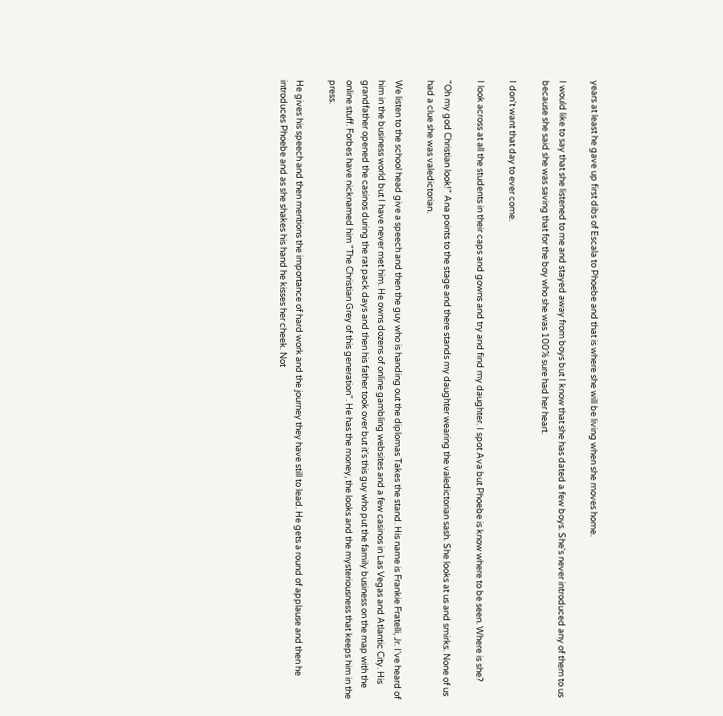years at least he gave up first dibs of Escala to Phoebe and that is where she will be living when she moves home.

I would like to say that she listened to me and stayed away from boys but I know that she has dated a few boys. She's never introduced any of them to us because she said she was saving that for the boy who she was 100% sure had her heart.

I don't want that day to ever come.

I look across at all the students in their caps and gowns and try and find my daughter. I spot Ava but Phoebe is know where to be seen. Where is she?

"Oh my god Christian look!" Ana points to the stage and there stands my daughter wearing the valedictorian sash. She looks at us and smirks. None of us had a clue she was valedictorian.

We listen to the school head give a speech and then the guy who is handing out the diplomas Takes the stand. His name is Frankie Fratelli, Jr. I've heard of him in the business world but I have never met him. He owns dozens of online gambling websites and a few casinos in Las Vegas and Atlantic City. His grandfather opened the casinos during the rat pack days and then his father took over but it's this guy who put the family business on the map with the online stuff. Forbes have nicknamed him "The Christian Grey of this generation". He has the money, the looks and the mysteriousness that keeps him in the press.

He gives his speech and then mentions the importance of hard work and the journey they have still to lead. He gets a round of applause and then he introduces Phoebe and as she shakes his hand he kisses her cheek. Not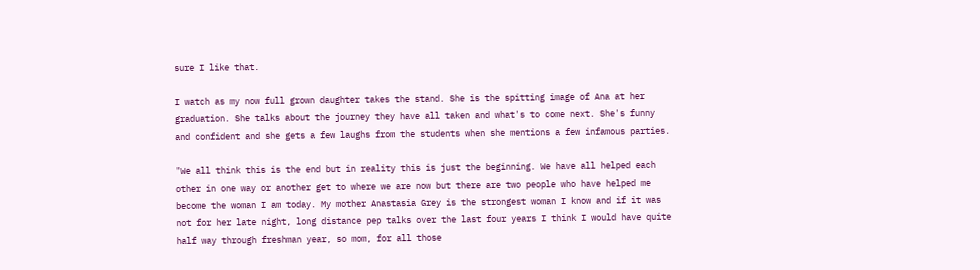sure I like that.

I watch as my now full grown daughter takes the stand. She is the spitting image of Ana at her graduation. She talks about the journey they have all taken and what's to come next. She's funny and confident and she gets a few laughs from the students when she mentions a few infamous parties.

"We all think this is the end but in reality this is just the beginning. We have all helped each other in one way or another get to where we are now but there are two people who have helped me become the woman I am today. My mother Anastasia Grey is the strongest woman I know and if it was not for her late night, long distance pep talks over the last four years I think I would have quite half way through freshman year, so mom, for all those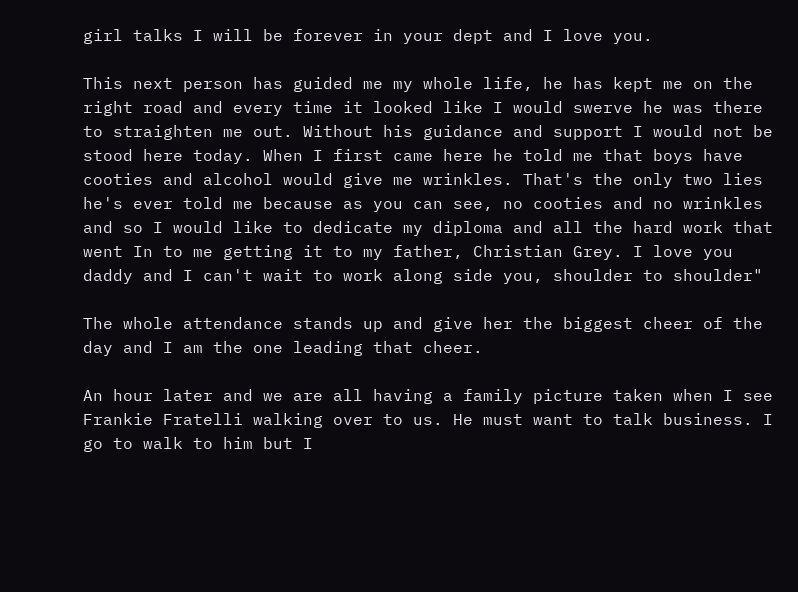girl talks I will be forever in your dept and I love you.

This next person has guided me my whole life, he has kept me on the right road and every time it looked like I would swerve he was there to straighten me out. Without his guidance and support I would not be stood here today. When I first came here he told me that boys have cooties and alcohol would give me wrinkles. That's the only two lies he's ever told me because as you can see, no cooties and no wrinkles and so I would like to dedicate my diploma and all the hard work that went In to me getting it to my father, Christian Grey. I love you daddy and I can't wait to work along side you, shoulder to shoulder"

The whole attendance stands up and give her the biggest cheer of the day and I am the one leading that cheer.

An hour later and we are all having a family picture taken when I see Frankie Fratelli walking over to us. He must want to talk business. I go to walk to him but I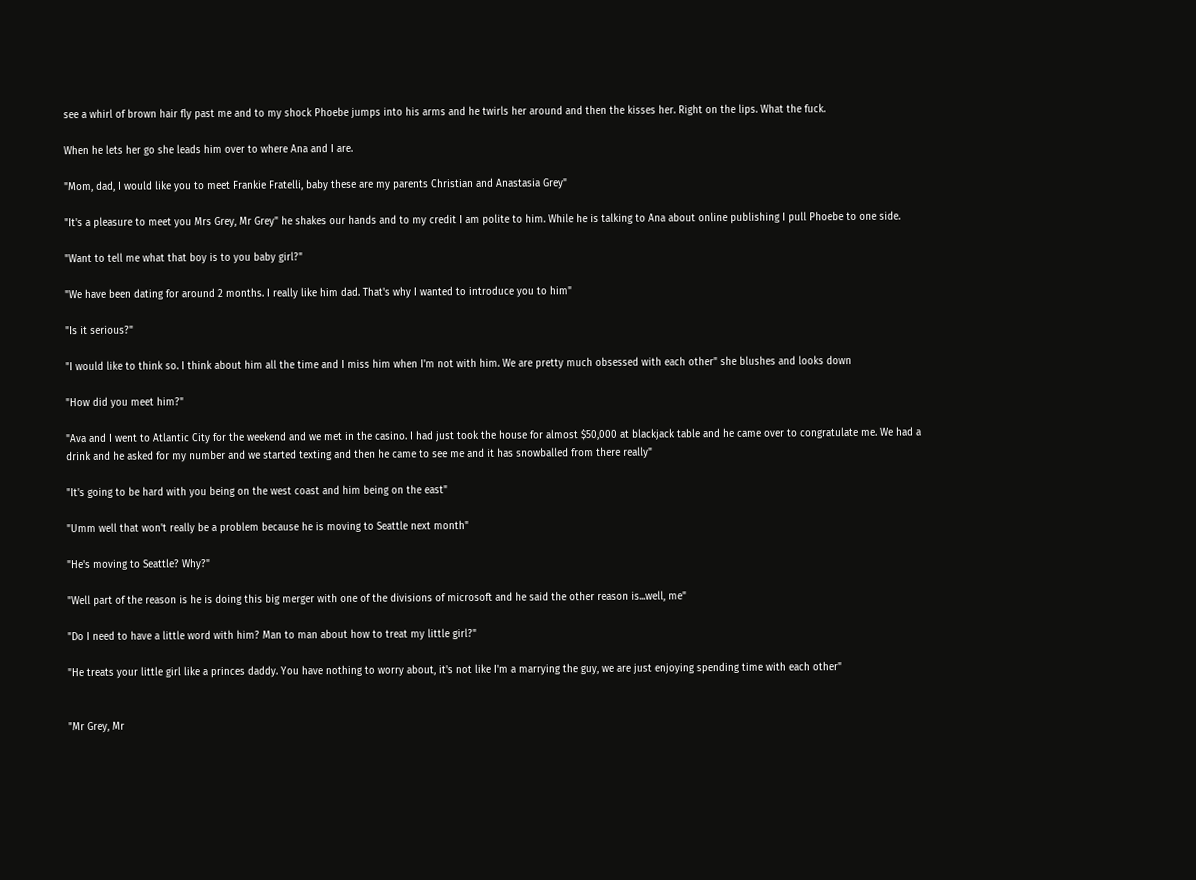see a whirl of brown hair fly past me and to my shock Phoebe jumps into his arms and he twirls her around and then the kisses her. Right on the lips. What the fuck.

When he lets her go she leads him over to where Ana and I are.

"Mom, dad, I would like you to meet Frankie Fratelli, baby these are my parents Christian and Anastasia Grey"

"It's a pleasure to meet you Mrs Grey, Mr Grey" he shakes our hands and to my credit I am polite to him. While he is talking to Ana about online publishing I pull Phoebe to one side.

"Want to tell me what that boy is to you baby girl?"

"We have been dating for around 2 months. I really like him dad. That's why I wanted to introduce you to him"

"Is it serious?"

"I would like to think so. I think about him all the time and I miss him when I'm not with him. We are pretty much obsessed with each other" she blushes and looks down

"How did you meet him?"

"Ava and I went to Atlantic City for the weekend and we met in the casino. I had just took the house for almost $50,000 at blackjack table and he came over to congratulate me. We had a drink and he asked for my number and we started texting and then he came to see me and it has snowballed from there really"

"It's going to be hard with you being on the west coast and him being on the east"

"Umm well that won't really be a problem because he is moving to Seattle next month"

"He's moving to Seattle? Why?"

"Well part of the reason is he is doing this big merger with one of the divisions of microsoft and he said the other reason is...well, me"

"Do I need to have a little word with him? Man to man about how to treat my little girl?"

"He treats your little girl like a princes daddy. You have nothing to worry about, it's not like I'm a marrying the guy, we are just enjoying spending time with each other"


"Mr Grey, Mr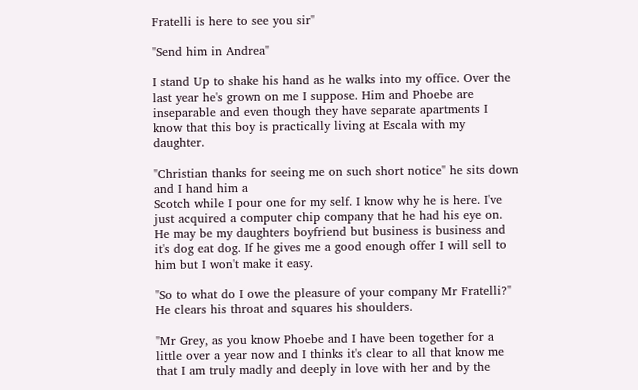Fratelli is here to see you sir"

"Send him in Andrea"

I stand Up to shake his hand as he walks into my office. Over the last year he's grown on me I suppose. Him and Phoebe are inseparable and even though they have separate apartments I know that this boy is practically living at Escala with my daughter.

"Christian thanks for seeing me on such short notice" he sits down and I hand him a
Scotch while I pour one for my self. I know why he is here. I've just acquired a computer chip company that he had his eye on. He may be my daughters boyfriend but business is business and it's dog eat dog. If he gives me a good enough offer I will sell to him but I won't make it easy.

"So to what do I owe the pleasure of your company Mr Fratelli?" He clears his throat and squares his shoulders.

"Mr Grey, as you know Phoebe and I have been together for a little over a year now and I thinks it's clear to all that know me that I am truly madly and deeply in love with her and by the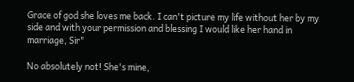Grace of god she loves me back. I can't picture my life without her by my side and with your permission and blessing I would like her hand in marriage, Sir"

No absolutely not! She's mine,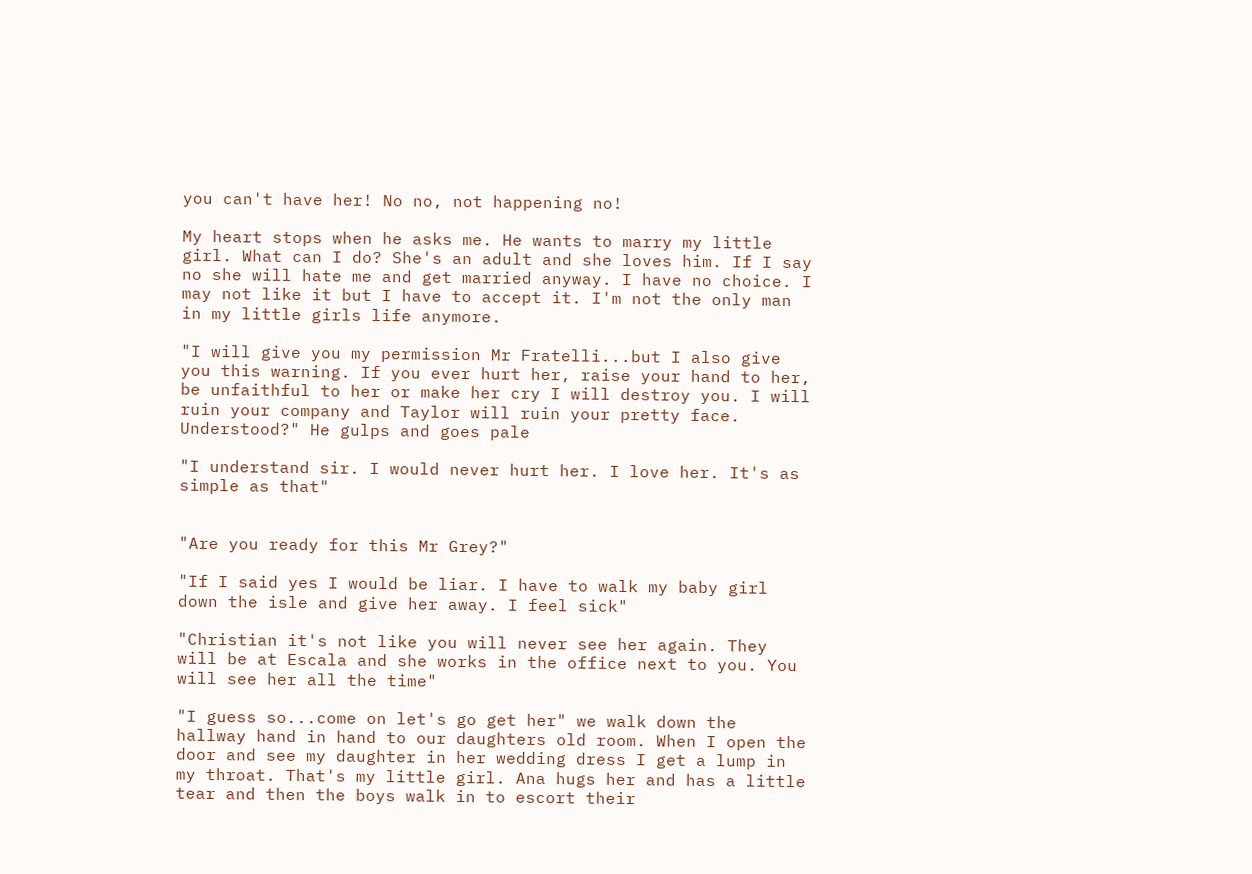you can't have her! No no, not happening no!

My heart stops when he asks me. He wants to marry my little girl. What can I do? She's an adult and she loves him. If I say no she will hate me and get married anyway. I have no choice. I may not like it but I have to accept it. I'm not the only man in my little girls life anymore.

"I will give you my permission Mr Fratelli...but I also give you this warning. If you ever hurt her, raise your hand to her, be unfaithful to her or make her cry I will destroy you. I will ruin your company and Taylor will ruin your pretty face. Understood?" He gulps and goes pale

"I understand sir. I would never hurt her. I love her. It's as simple as that"


"Are you ready for this Mr Grey?"

"If I said yes I would be liar. I have to walk my baby girl down the isle and give her away. I feel sick"

"Christian it's not like you will never see her again. They will be at Escala and she works in the office next to you. You will see her all the time"

"I guess so...come on let's go get her" we walk down the hallway hand in hand to our daughters old room. When I open the door and see my daughter in her wedding dress I get a lump in my throat. That's my little girl. Ana hugs her and has a little tear and then the boys walk in to escort their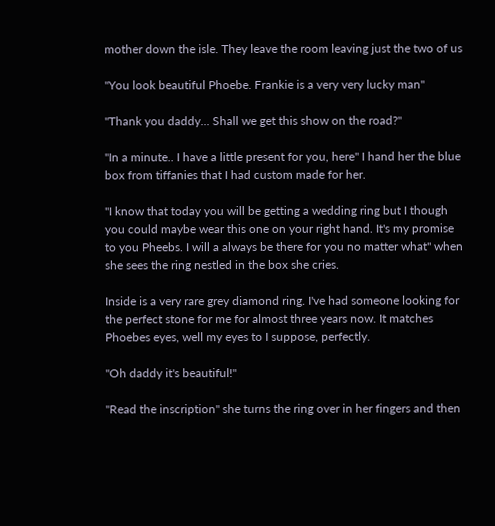mother down the isle. They leave the room leaving just the two of us

"You look beautiful Phoebe. Frankie is a very very lucky man"

"Thank you daddy... Shall we get this show on the road?"

"In a minute.. I have a little present for you, here" I hand her the blue box from tiffanies that I had custom made for her.

"I know that today you will be getting a wedding ring but I though you could maybe wear this one on your right hand. It's my promise to you Pheebs. I will a always be there for you no matter what" when she sees the ring nestled in the box she cries.

Inside is a very rare grey diamond ring. I've had someone looking for the perfect stone for me for almost three years now. It matches Phoebes eyes, well my eyes to I suppose, perfectly.

"Oh daddy it's beautiful!"

"Read the inscription" she turns the ring over in her fingers and then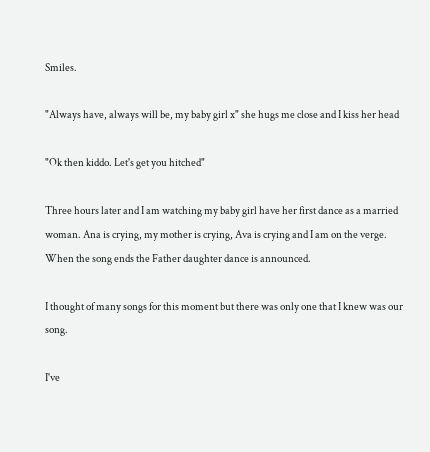Smiles.

"Always have, always will be, my baby girl x" she hugs me close and I kiss her head

"Ok then kiddo. Let's get you hitched"

Three hours later and I am watching my baby girl have her first dance as a married woman. Ana is crying, my mother is crying, Ava is crying and I am on the verge. When the song ends the Father daughter dance is announced.

I thought of many songs for this moment but there was only one that I knew was our song.

I've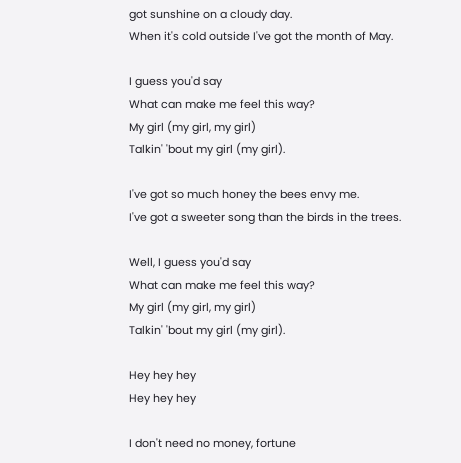got sunshine on a cloudy day.
When it's cold outside I've got the month of May.

I guess you'd say
What can make me feel this way?
My girl (my girl, my girl)
Talkin' 'bout my girl (my girl).

I've got so much honey the bees envy me.
I've got a sweeter song than the birds in the trees.

Well, I guess you'd say
What can make me feel this way?
My girl (my girl, my girl)
Talkin' 'bout my girl (my girl).

Hey hey hey
Hey hey hey

I don't need no money, fortune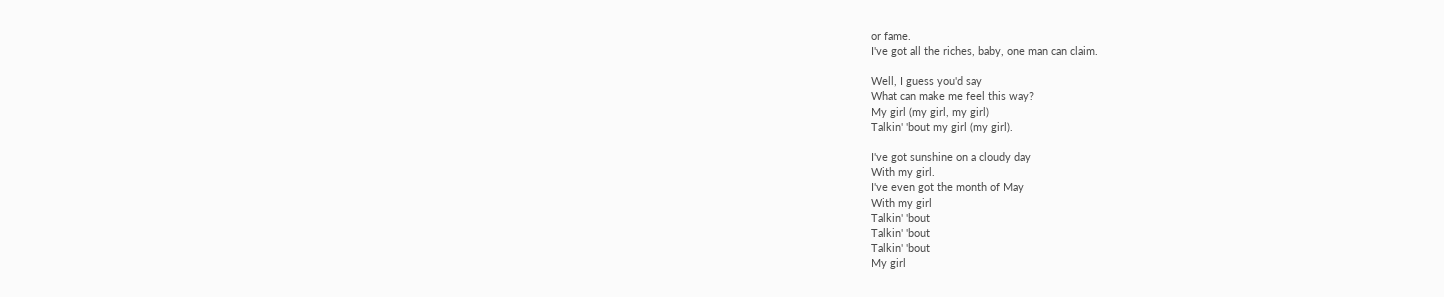or fame.
I've got all the riches, baby, one man can claim.

Well, I guess you'd say
What can make me feel this way?
My girl (my girl, my girl)
Talkin' 'bout my girl (my girl).

I've got sunshine on a cloudy day
With my girl.
I've even got the month of May
With my girl
Talkin' 'bout
Talkin' 'bout
Talkin' 'bout
My girl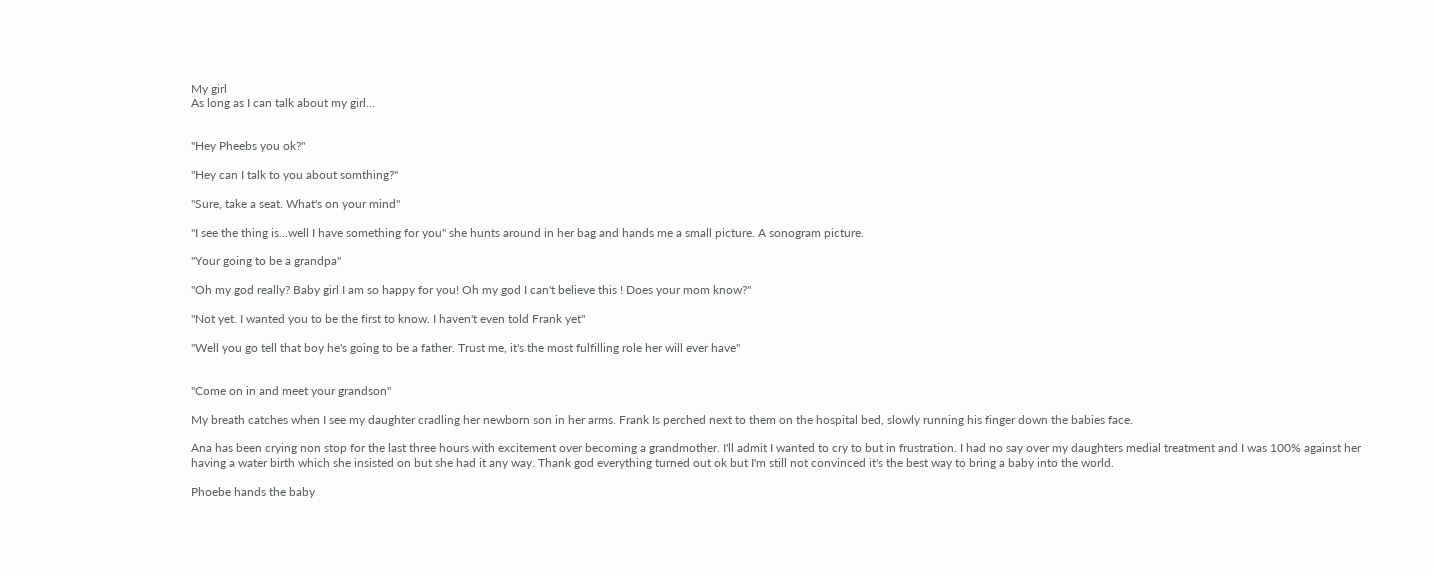My girl
As long as I can talk about my girl...


"Hey Pheebs you ok?"

"Hey can I talk to you about somthing?"

"Sure, take a seat. What's on your mind"

"I see the thing is...well I have something for you" she hunts around in her bag and hands me a small picture. A sonogram picture.

"Your going to be a grandpa"

"Oh my god really? Baby girl I am so happy for you! Oh my god I can't believe this ! Does your mom know?"

"Not yet. I wanted you to be the first to know. I haven't even told Frank yet"

"Well you go tell that boy he's going to be a father. Trust me, it's the most fulfilling role her will ever have"


"Come on in and meet your grandson"

My breath catches when I see my daughter cradling her newborn son in her arms. Frank Is perched next to them on the hospital bed, slowly running his finger down the babies face.

Ana has been crying non stop for the last three hours with excitement over becoming a grandmother. I'll admit I wanted to cry to but in frustration. I had no say over my daughters medial treatment and I was 100% against her having a water birth which she insisted on but she had it any way. Thank god everything turned out ok but I'm still not convinced it's the best way to bring a baby into the world.

Phoebe hands the baby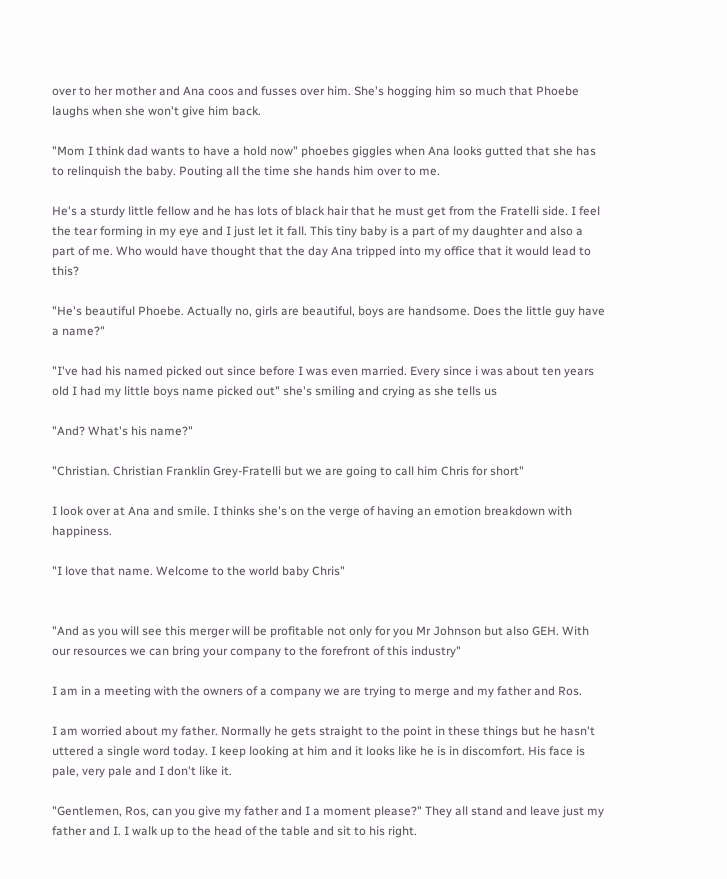over to her mother and Ana coos and fusses over him. She's hogging him so much that Phoebe laughs when she won't give him back.

"Mom I think dad wants to have a hold now" phoebes giggles when Ana looks gutted that she has to relinquish the baby. Pouting all the time she hands him over to me.

He's a sturdy little fellow and he has lots of black hair that he must get from the Fratelli side. I feel the tear forming in my eye and I just let it fall. This tiny baby is a part of my daughter and also a part of me. Who would have thought that the day Ana tripped into my office that it would lead to this?

"He's beautiful Phoebe. Actually no, girls are beautiful, boys are handsome. Does the little guy have a name?"

"I've had his named picked out since before I was even married. Every since i was about ten years old I had my little boys name picked out" she's smiling and crying as she tells us

"And? What's his name?"

"Christian. Christian Franklin Grey-Fratelli but we are going to call him Chris for short"

I look over at Ana and smile. I thinks she's on the verge of having an emotion breakdown with happiness.

"I love that name. Welcome to the world baby Chris"


"And as you will see this merger will be profitable not only for you Mr Johnson but also GEH. With our resources we can bring your company to the forefront of this industry"

I am in a meeting with the owners of a company we are trying to merge and my father and Ros.

I am worried about my father. Normally he gets straight to the point in these things but he hasn't uttered a single word today. I keep looking at him and it looks like he is in discomfort. His face is pale, very pale and I don't like it.

"Gentlemen, Ros, can you give my father and I a moment please?" They all stand and leave just my father and I. I walk up to the head of the table and sit to his right.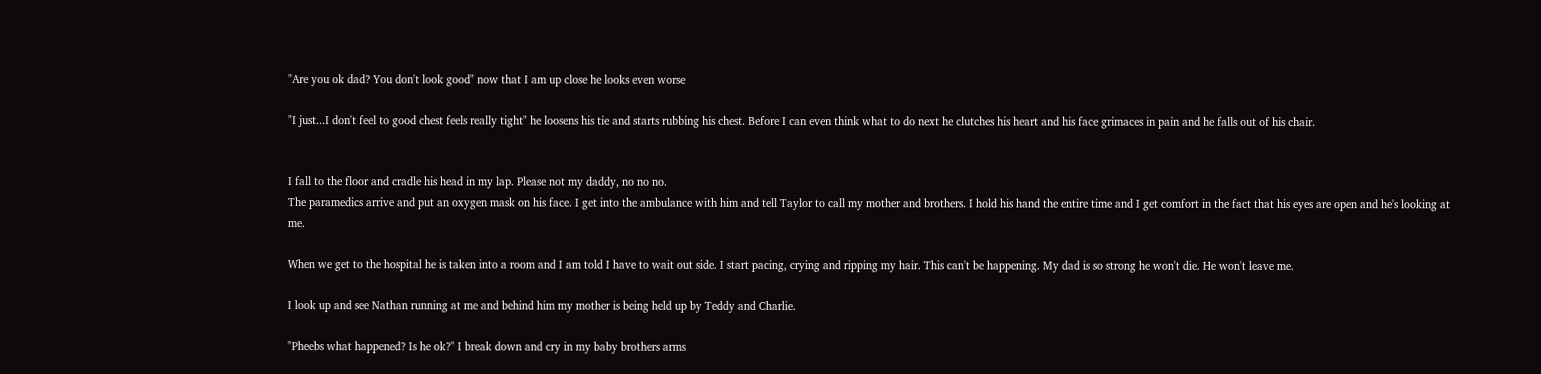"Are you ok dad? You don't look good" now that I am up close he looks even worse

"I just...I don't feel to good chest feels really tight" he loosens his tie and starts rubbing his chest. Before I can even think what to do next he clutches his heart and his face grimaces in pain and he falls out of his chair.


I fall to the floor and cradle his head in my lap. Please not my daddy, no no no.
The paramedics arrive and put an oxygen mask on his face. I get into the ambulance with him and tell Taylor to call my mother and brothers. I hold his hand the entire time and I get comfort in the fact that his eyes are open and he's looking at me.

When we get to the hospital he is taken into a room and I am told I have to wait out side. I start pacing, crying and ripping my hair. This can't be happening. My dad is so strong he won't die. He won't leave me.

I look up and see Nathan running at me and behind him my mother is being held up by Teddy and Charlie.

"Pheebs what happened? Is he ok?" I break down and cry in my baby brothers arms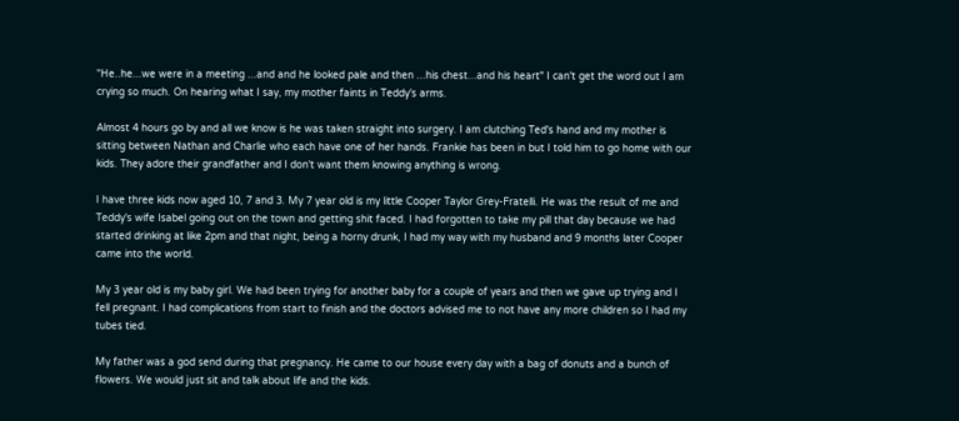"He..he...we were in a meeting ...and and he looked pale and then ...his chest...and his heart" I can't get the word out I am crying so much. On hearing what I say, my mother faints in Teddy's arms.

Almost 4 hours go by and all we know is he was taken straight into surgery. I am clutching Ted's hand and my mother is sitting between Nathan and Charlie who each have one of her hands. Frankie has been in but I told him to go home with our kids. They adore their grandfather and I don't want them knowing anything is wrong.

I have three kids now aged 10, 7 and 3. My 7 year old is my little Cooper Taylor Grey-Fratelli. He was the result of me and Teddy's wife Isabel going out on the town and getting shit faced. I had forgotten to take my pill that day because we had started drinking at like 2pm and that night, being a horny drunk, I had my way with my husband and 9 months later Cooper came into the world.

My 3 year old is my baby girl. We had been trying for another baby for a couple of years and then we gave up trying and I fell pregnant. I had complications from start to finish and the doctors advised me to not have any more children so I had my tubes tied.

My father was a god send during that pregnancy. He came to our house every day with a bag of donuts and a bunch of flowers. We would just sit and talk about life and the kids.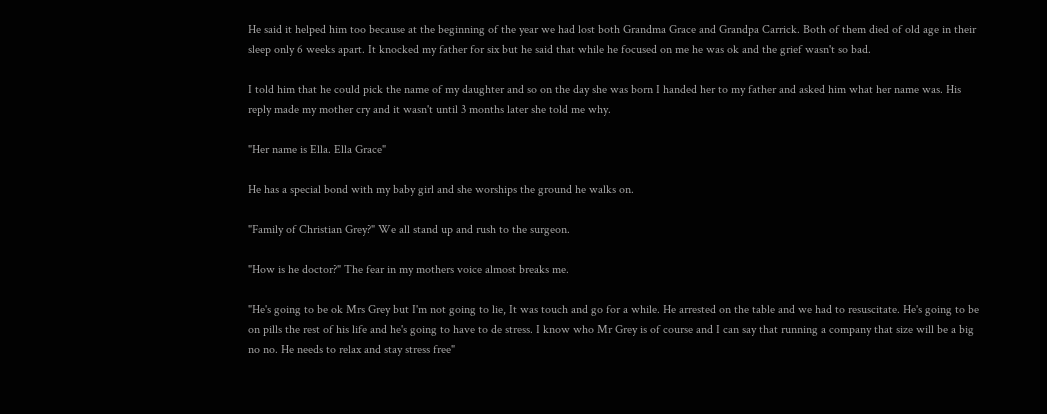He said it helped him too because at the beginning of the year we had lost both Grandma Grace and Grandpa Carrick. Both of them died of old age in their sleep only 6 weeks apart. It knocked my father for six but he said that while he focused on me he was ok and the grief wasn't so bad.

I told him that he could pick the name of my daughter and so on the day she was born I handed her to my father and asked him what her name was. His reply made my mother cry and it wasn't until 3 months later she told me why.

"Her name is Ella. Ella Grace"

He has a special bond with my baby girl and she worships the ground he walks on.

"Family of Christian Grey?" We all stand up and rush to the surgeon.

"How is he doctor?" The fear in my mothers voice almost breaks me.

"He's going to be ok Mrs Grey but I'm not going to lie, It was touch and go for a while. He arrested on the table and we had to resuscitate. He's going to be on pills the rest of his life and he's going to have to de stress. I know who Mr Grey is of course and I can say that running a company that size will be a big no no. He needs to relax and stay stress free"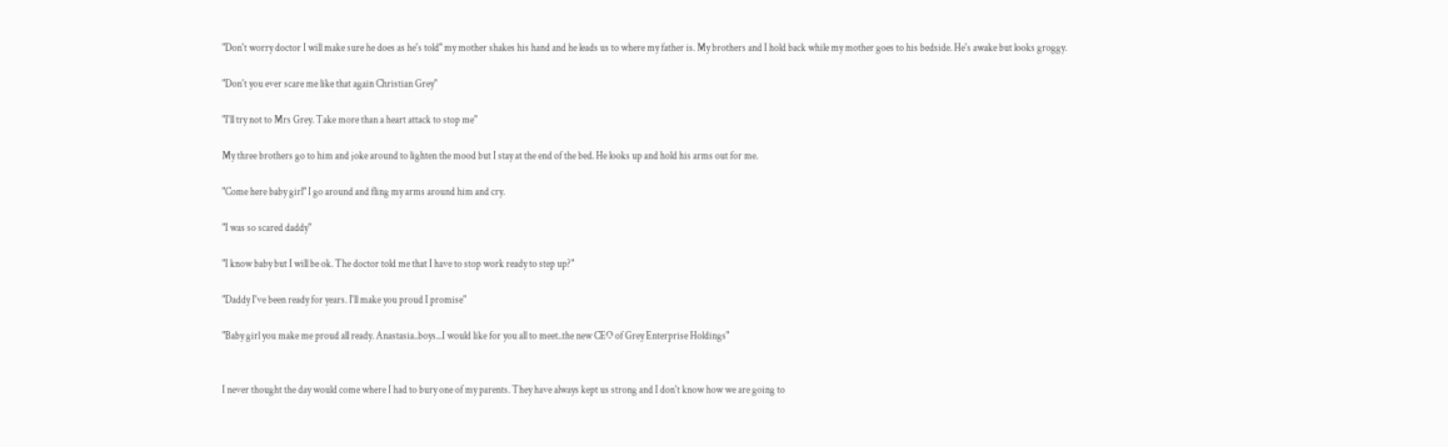"Don't worry doctor I will make sure he does as he's told" my mother shakes his hand and he leads us to where my father is. My brothers and I hold back while my mother goes to his bedside. He's awake but looks groggy.

"Don't you ever scare me like that again Christian Grey"

"I'll try not to Mrs Grey. Take more than a heart attack to stop me"

My three brothers go to him and joke around to lighten the mood but I stay at the end of the bed. He looks up and hold his arms out for me.

"Come here baby girl" I go around and fling my arms around him and cry.

"I was so scared daddy"

"I know baby but I will be ok. The doctor told me that I have to stop work ready to step up?"

"Daddy I've been ready for years. I'll make you proud I promise"

"Baby girl you make me proud all ready. Anastasia..boys...I would like for you all to meet..the new CEO of Grey Enterprise Holdings"


I never thought the day would come where I had to bury one of my parents. They have always kept us strong and I don't know how we are going to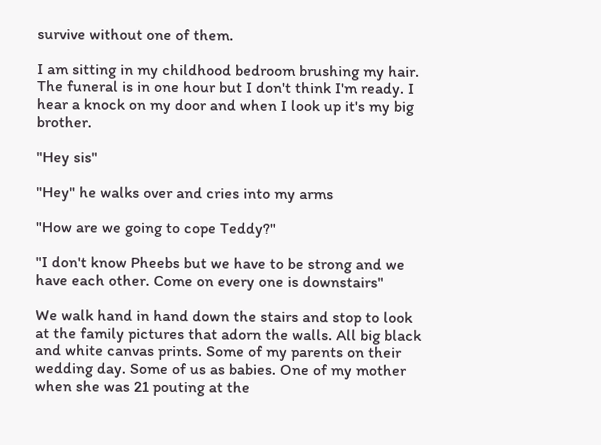survive without one of them.

I am sitting in my childhood bedroom brushing my hair. The funeral is in one hour but I don't think I'm ready. I hear a knock on my door and when I look up it's my big brother.

"Hey sis"

"Hey" he walks over and cries into my arms

"How are we going to cope Teddy?"

"I don't know Pheebs but we have to be strong and we have each other. Come on every one is downstairs"

We walk hand in hand down the stairs and stop to look at the family pictures that adorn the walls. All big black and white canvas prints. Some of my parents on their wedding day. Some of us as babies. One of my mother when she was 21 pouting at the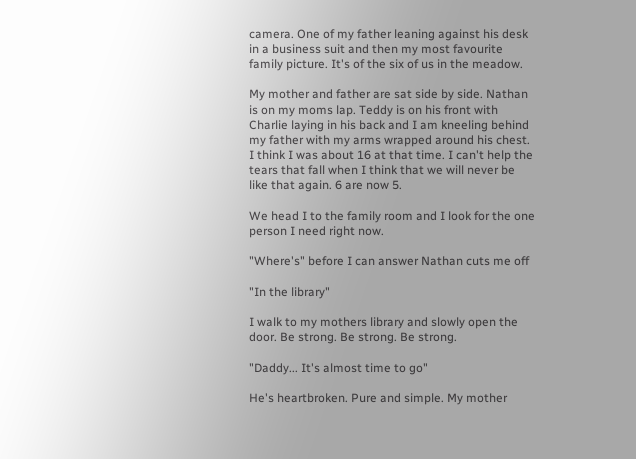camera. One of my father leaning against his desk in a business suit and then my most favourite family picture. It's of the six of us in the meadow.

My mother and father are sat side by side. Nathan is on my moms lap. Teddy is on his front with Charlie laying in his back and I am kneeling behind my father with my arms wrapped around his chest. I think I was about 16 at that time. I can't help the tears that fall when I think that we will never be like that again. 6 are now 5.

We head I to the family room and I look for the one person I need right now.

"Where's" before I can answer Nathan cuts me off

"In the library"

I walk to my mothers library and slowly open the door. Be strong. Be strong. Be strong.

"Daddy... It's almost time to go"

He's heartbroken. Pure and simple. My mother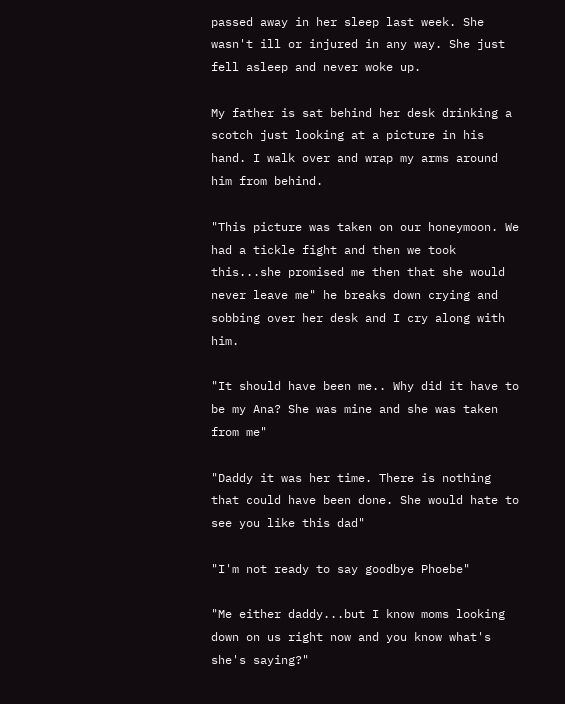passed away in her sleep last week. She wasn't ill or injured in any way. She just fell asleep and never woke up.

My father is sat behind her desk drinking a scotch just looking at a picture in his hand. I walk over and wrap my arms around him from behind.

"This picture was taken on our honeymoon. We had a tickle fight and then we took this...she promised me then that she would never leave me" he breaks down crying and sobbing over her desk and I cry along with him.

"It should have been me.. Why did it have to be my Ana? She was mine and she was taken from me"

"Daddy it was her time. There is nothing that could have been done. She would hate to see you like this dad"

"I'm not ready to say goodbye Phoebe"

"Me either daddy...but I know moms looking down on us right now and you know what's she's saying?"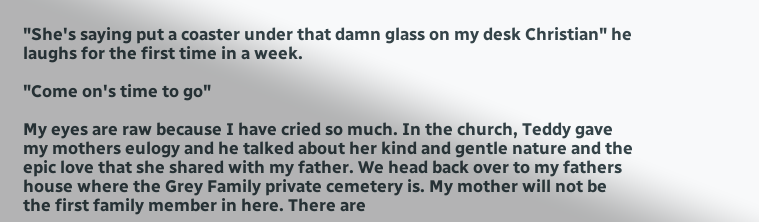"She's saying put a coaster under that damn glass on my desk Christian" he laughs for the first time in a week.

"Come on's time to go"

My eyes are raw because I have cried so much. In the church, Teddy gave my mothers eulogy and he talked about her kind and gentle nature and the epic love that she shared with my father. We head back over to my fathers house where the Grey Family private cemetery is. My mother will not be the first family member in here. There are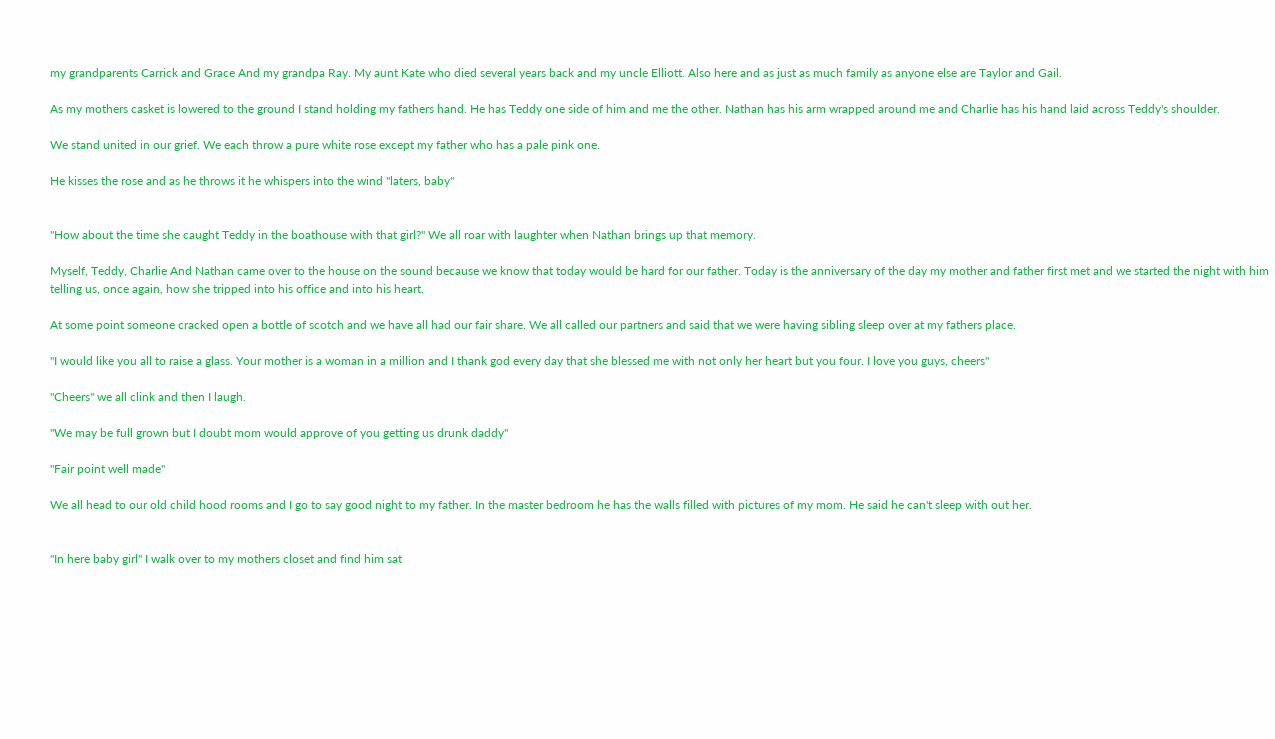my grandparents Carrick and Grace And my grandpa Ray. My aunt Kate who died several years back and my uncle Elliott. Also here and as just as much family as anyone else are Taylor and Gail.

As my mothers casket is lowered to the ground I stand holding my fathers hand. He has Teddy one side of him and me the other. Nathan has his arm wrapped around me and Charlie has his hand laid across Teddy's shoulder.

We stand united in our grief. We each throw a pure white rose except my father who has a pale pink one.

He kisses the rose and as he throws it he whispers into the wind "laters, baby"


"How about the time she caught Teddy in the boathouse with that girl?" We all roar with laughter when Nathan brings up that memory.

Myself, Teddy, Charlie And Nathan came over to the house on the sound because we know that today would be hard for our father. Today is the anniversary of the day my mother and father first met and we started the night with him telling us, once again, how she tripped into his office and into his heart.

At some point someone cracked open a bottle of scotch and we have all had our fair share. We all called our partners and said that we were having sibling sleep over at my fathers place.

"I would like you all to raise a glass. Your mother is a woman in a million and I thank god every day that she blessed me with not only her heart but you four. I love you guys, cheers"

"Cheers" we all clink and then I laugh.

"We may be full grown but I doubt mom would approve of you getting us drunk daddy"

"Fair point well made"

We all head to our old child hood rooms and I go to say good night to my father. In the master bedroom he has the walls filled with pictures of my mom. He said he can't sleep with out her.


"In here baby girl" I walk over to my mothers closet and find him sat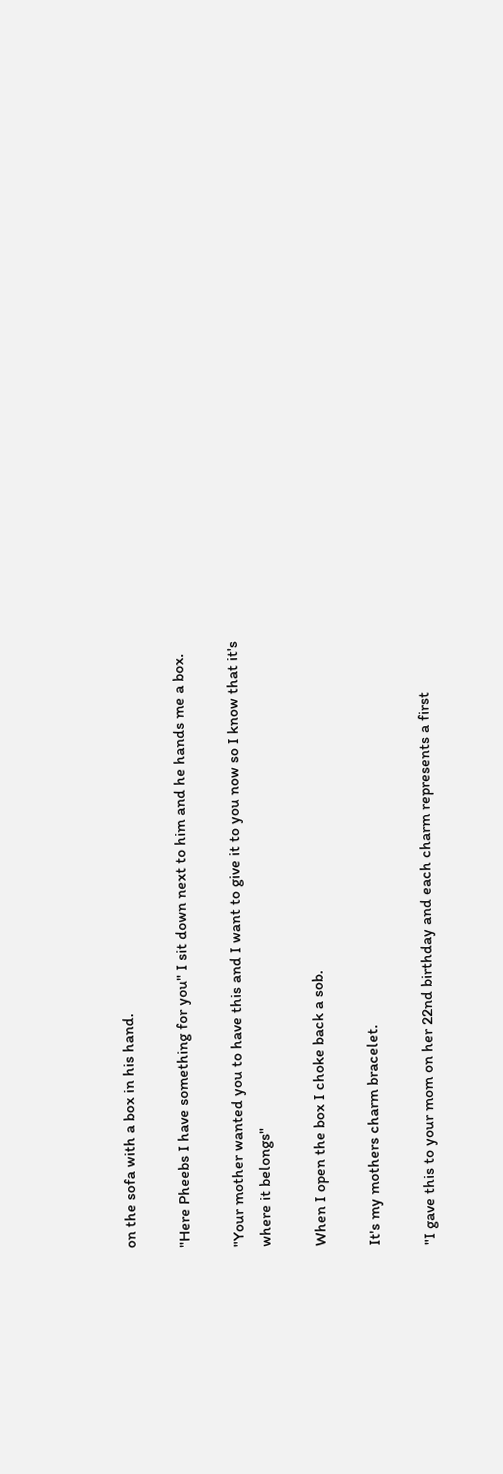on the sofa with a box in his hand.

"Here Pheebs I have something for you" I sit down next to him and he hands me a box.

"Your mother wanted you to have this and I want to give it to you now so I know that it's where it belongs"

When I open the box I choke back a sob.

It's my mothers charm bracelet.

"I gave this to your mom on her 22nd birthday and each charm represents a first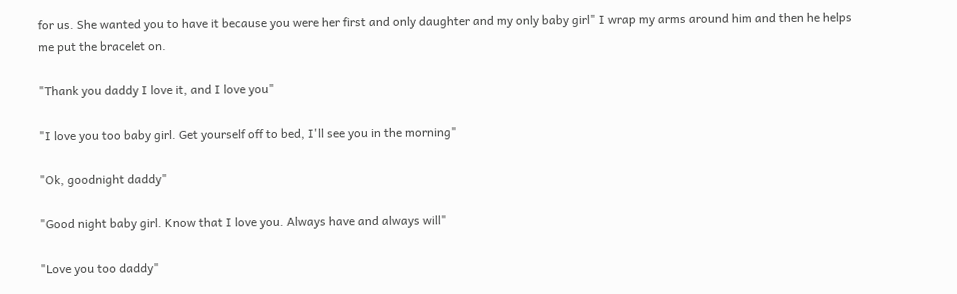for us. She wanted you to have it because you were her first and only daughter and my only baby girl" I wrap my arms around him and then he helps me put the bracelet on.

"Thank you daddy I love it, and I love you"

"I love you too baby girl. Get yourself off to bed, I'll see you in the morning"

"Ok, goodnight daddy"

"Good night baby girl. Know that I love you. Always have and always will"

"Love you too daddy"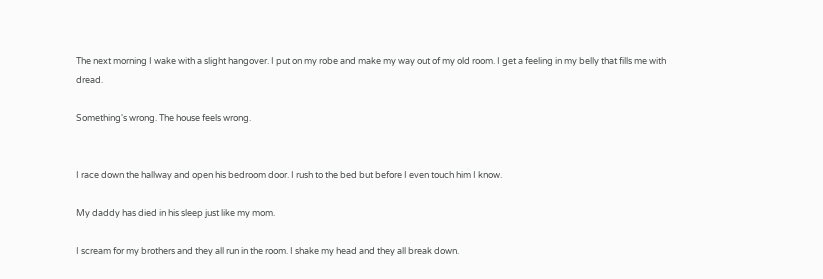The next morning I wake with a slight hangover. I put on my robe and make my way out of my old room. I get a feeling in my belly that fills me with dread.

Something's wrong. The house feels wrong.


I race down the hallway and open his bedroom door. I rush to the bed but before I even touch him I know.

My daddy has died in his sleep just like my mom.

I scream for my brothers and they all run in the room. I shake my head and they all break down.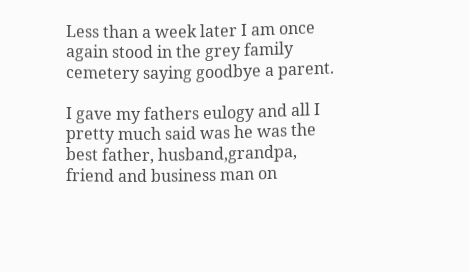Less than a week later I am once again stood in the grey family cemetery saying goodbye a parent.

I gave my fathers eulogy and all I pretty much said was he was the best father, husband,grandpa, friend and business man on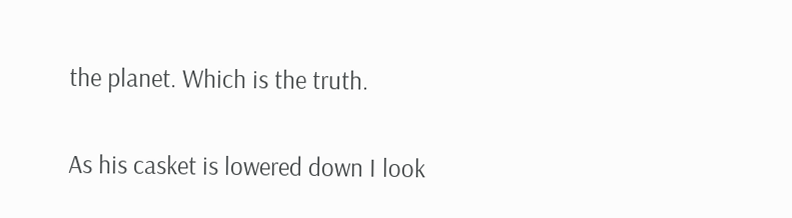the planet. Which is the truth.

As his casket is lowered down I look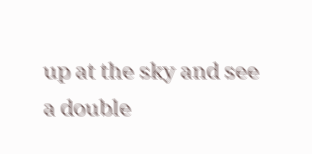up at the sky and see a double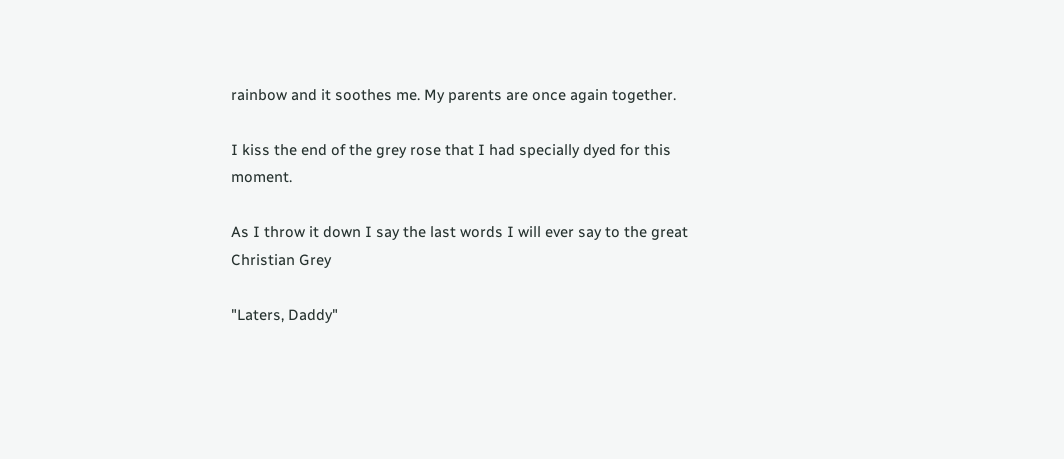rainbow and it soothes me. My parents are once again together.

I kiss the end of the grey rose that I had specially dyed for this moment.

As I throw it down I say the last words I will ever say to the great Christian Grey

"Laters, Daddy"